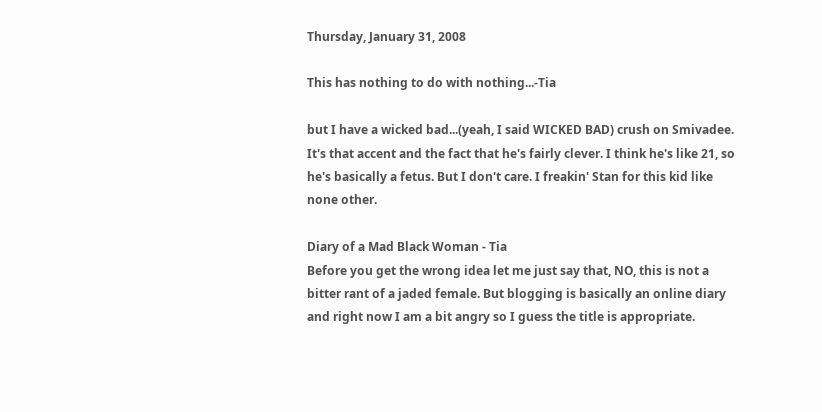Thursday, January 31, 2008

This has nothing to do with nothing...-Tia

but I have a wicked bad...(yeah, I said WICKED BAD) crush on Smivadee. It's that accent and the fact that he's fairly clever. I think he's like 21, so he's basically a fetus. But I don't care. I freakin' Stan for this kid like none other.

Diary of a Mad Black Woman - Tia
Before you get the wrong idea let me just say that, NO, this is not a bitter rant of a jaded female. But blogging is basically an online diary and right now I am a bit angry so I guess the title is appropriate.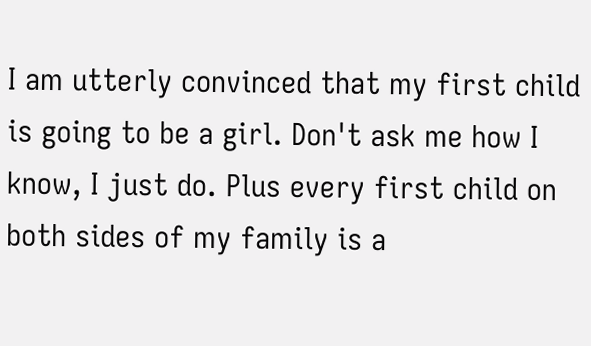I am utterly convinced that my first child is going to be a girl. Don't ask me how I know, I just do. Plus every first child on both sides of my family is a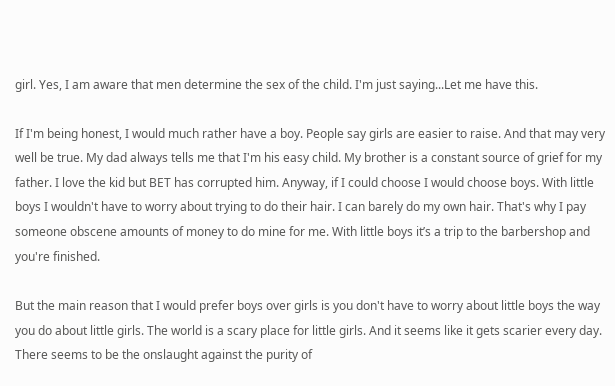girl. Yes, I am aware that men determine the sex of the child. I'm just saying...Let me have this.

If I'm being honest, I would much rather have a boy. People say girls are easier to raise. And that may very well be true. My dad always tells me that I'm his easy child. My brother is a constant source of grief for my father. I love the kid but BET has corrupted him. Anyway, if I could choose I would choose boys. With little boys I wouldn't have to worry about trying to do their hair. I can barely do my own hair. That's why I pay someone obscene amounts of money to do mine for me. With little boys it’s a trip to the barbershop and you're finished.

But the main reason that I would prefer boys over girls is you don't have to worry about little boys the way you do about little girls. The world is a scary place for little girls. And it seems like it gets scarier every day. There seems to be the onslaught against the purity of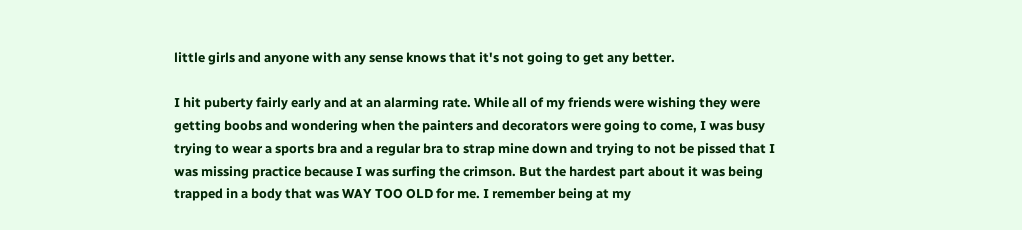little girls and anyone with any sense knows that it's not going to get any better.

I hit puberty fairly early and at an alarming rate. While all of my friends were wishing they were getting boobs and wondering when the painters and decorators were going to come, I was busy trying to wear a sports bra and a regular bra to strap mine down and trying to not be pissed that I was missing practice because I was surfing the crimson. But the hardest part about it was being trapped in a body that was WAY TOO OLD for me. I remember being at my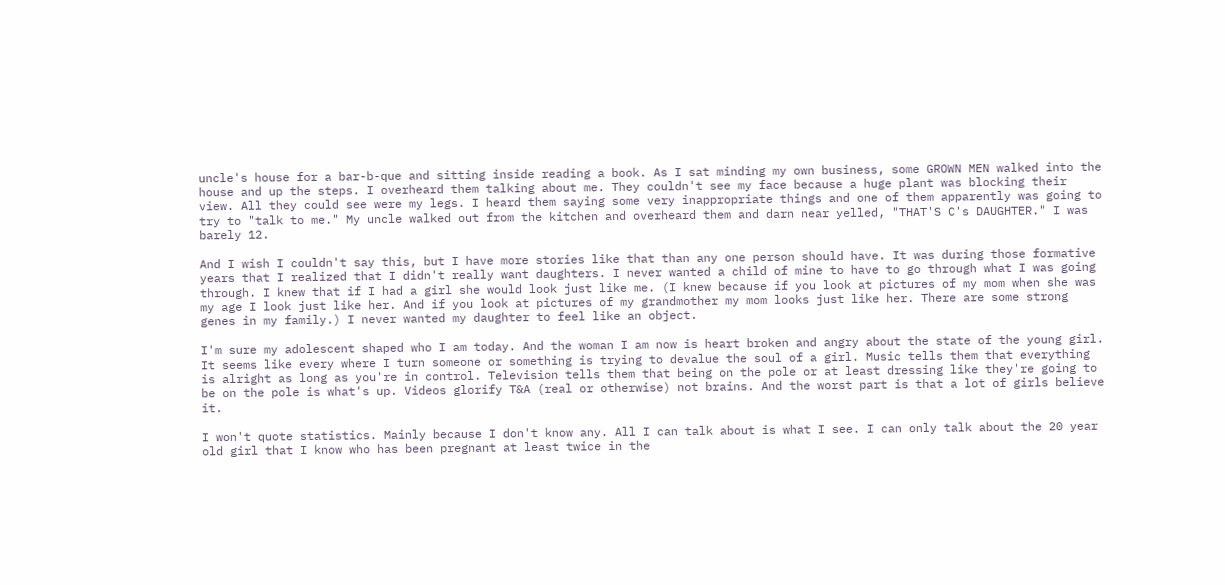uncle's house for a bar-b-que and sitting inside reading a book. As I sat minding my own business, some GROWN MEN walked into the house and up the steps. I overheard them talking about me. They couldn't see my face because a huge plant was blocking their view. All they could see were my legs. I heard them saying some very inappropriate things and one of them apparently was going to try to "talk to me." My uncle walked out from the kitchen and overheard them and darn near yelled, "THAT'S C's DAUGHTER." I was barely 12.

And I wish I couldn't say this, but I have more stories like that than any one person should have. It was during those formative years that I realized that I didn't really want daughters. I never wanted a child of mine to have to go through what I was going through. I knew that if I had a girl she would look just like me. (I knew because if you look at pictures of my mom when she was my age I look just like her. And if you look at pictures of my grandmother my mom looks just like her. There are some strong genes in my family.) I never wanted my daughter to feel like an object.

I'm sure my adolescent shaped who I am today. And the woman I am now is heart broken and angry about the state of the young girl. It seems like every where I turn someone or something is trying to devalue the soul of a girl. Music tells them that everything is alright as long as you're in control. Television tells them that being on the pole or at least dressing like they're going to be on the pole is what's up. Videos glorify T&A (real or otherwise) not brains. And the worst part is that a lot of girls believe it.

I won't quote statistics. Mainly because I don't know any. All I can talk about is what I see. I can only talk about the 20 year old girl that I know who has been pregnant at least twice in the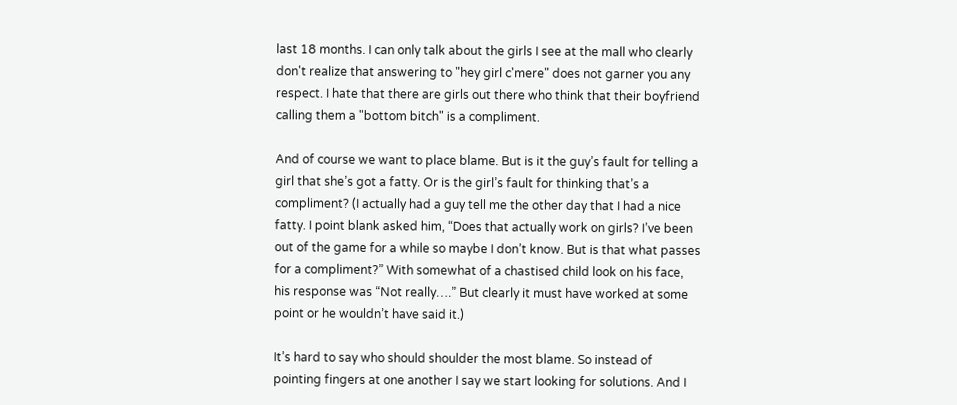last 18 months. I can only talk about the girls I see at the mall who clearly don't realize that answering to "hey girl c'mere" does not garner you any respect. I hate that there are girls out there who think that their boyfriend calling them a "bottom bitch" is a compliment.

And of course we want to place blame. But is it the guy’s fault for telling a girl that she’s got a fatty. Or is the girl’s fault for thinking that’s a compliment? (I actually had a guy tell me the other day that I had a nice fatty. I point blank asked him, “Does that actually work on girls? I’ve been out of the game for a while so maybe I don’t know. But is that what passes for a compliment?” With somewhat of a chastised child look on his face, his response was “Not really….” But clearly it must have worked at some point or he wouldn’t have said it.)

It’s hard to say who should shoulder the most blame. So instead of pointing fingers at one another I say we start looking for solutions. And I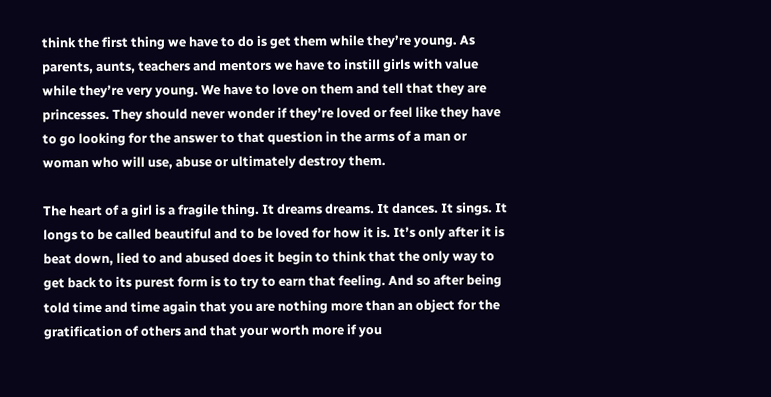think the first thing we have to do is get them while they’re young. As parents, aunts, teachers and mentors we have to instill girls with value while they’re very young. We have to love on them and tell that they are princesses. They should never wonder if they’re loved or feel like they have to go looking for the answer to that question in the arms of a man or woman who will use, abuse or ultimately destroy them.

The heart of a girl is a fragile thing. It dreams dreams. It dances. It sings. It longs to be called beautiful and to be loved for how it is. It’s only after it is beat down, lied to and abused does it begin to think that the only way to get back to its purest form is to try to earn that feeling. And so after being told time and time again that you are nothing more than an object for the gratification of others and that your worth more if you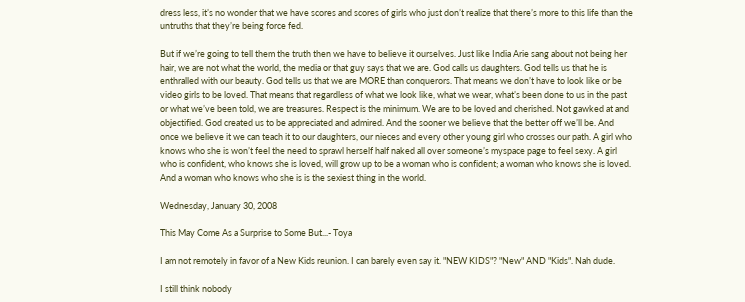dress less, it’s no wonder that we have scores and scores of girls who just don’t realize that there’s more to this life than the untruths that they’re being force fed.

But if we’re going to tell them the truth then we have to believe it ourselves. Just like India Arie sang about not being her hair, we are not what the world, the media or that guy says that we are. God calls us daughters. God tells us that he is enthralled with our beauty. God tells us that we are MORE than conquerors. That means we don’t have to look like or be video girls to be loved. That means that regardless of what we look like, what we wear, what’s been done to us in the past or what we’ve been told, we are treasures. Respect is the minimum. We are to be loved and cherished. Not gawked at and objectified. God created us to be appreciated and admired. And the sooner we believe that the better off we’ll be. And once we believe it we can teach it to our daughters, our nieces and every other young girl who crosses our path. A girl who knows who she is won’t feel the need to sprawl herself half naked all over someone’s myspace page to feel sexy. A girl who is confident, who knows she is loved, will grow up to be a woman who is confident; a woman who knows she is loved. And a woman who knows who she is is the sexiest thing in the world.

Wednesday, January 30, 2008

This May Come As a Surprise to Some But...- Toya

I am not remotely in favor of a New Kids reunion. I can barely even say it. "NEW KIDS"? "New" AND "Kids". Nah dude.

I still think nobody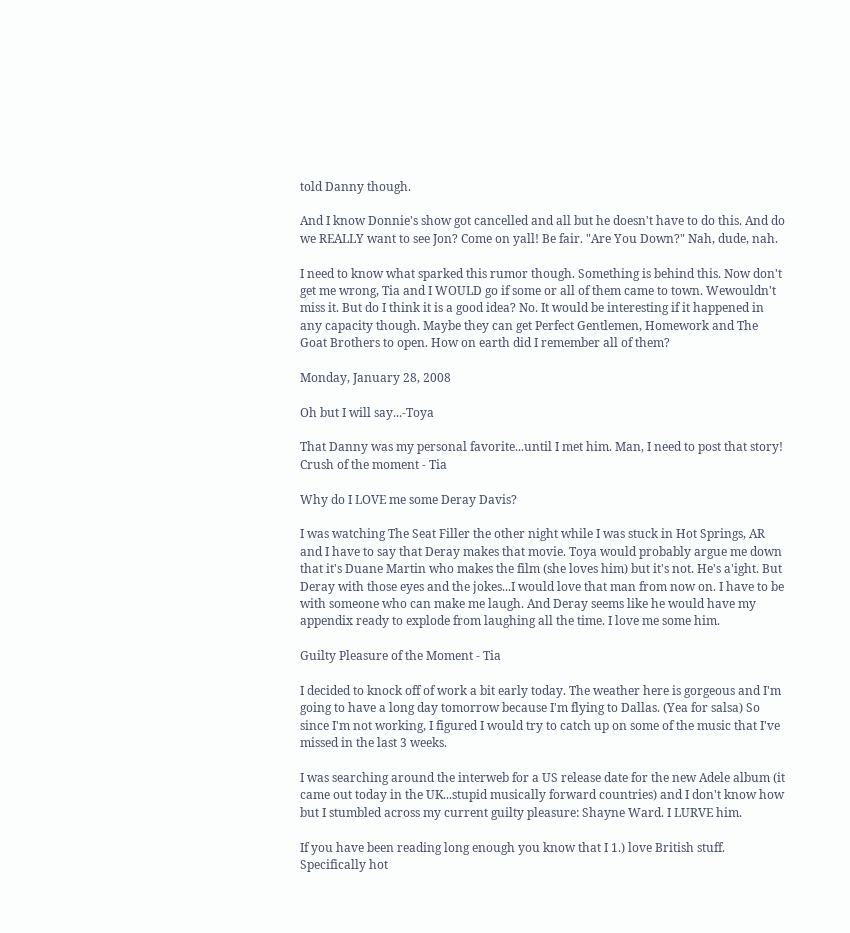told Danny though.

And I know Donnie's show got cancelled and all but he doesn't have to do this. And do we REALLY want to see Jon? Come on yall! Be fair. "Are You Down?" Nah, dude, nah.

I need to know what sparked this rumor though. Something is behind this. Now don't get me wrong, Tia and I WOULD go if some or all of them came to town. Wewouldn't miss it. But do I think it is a good idea? No. It would be interesting if it happened in any capacity though. Maybe they can get Perfect Gentlemen, Homework and The Goat Brothers to open. How on earth did I remember all of them?

Monday, January 28, 2008

Oh but I will say...-Toya

That Danny was my personal favorite...until I met him. Man, I need to post that story!
Crush of the moment - Tia

Why do I LOVE me some Deray Davis?

I was watching The Seat Filler the other night while I was stuck in Hot Springs, AR and I have to say that Deray makes that movie. Toya would probably argue me down that it's Duane Martin who makes the film (she loves him) but it's not. He's a'ight. But Deray with those eyes and the jokes...I would love that man from now on. I have to be with someone who can make me laugh. And Deray seems like he would have my appendix ready to explode from laughing all the time. I love me some him.

Guilty Pleasure of the Moment - Tia

I decided to knock off of work a bit early today. The weather here is gorgeous and I'm going to have a long day tomorrow because I'm flying to Dallas. (Yea for salsa) So since I'm not working, I figured I would try to catch up on some of the music that I've missed in the last 3 weeks.

I was searching around the interweb for a US release date for the new Adele album (it came out today in the UK...stupid musically forward countries) and I don't know how but I stumbled across my current guilty pleasure: Shayne Ward. I LURVE him.

If you have been reading long enough you know that I 1.) love British stuff. Specifically hot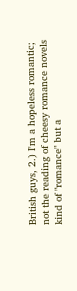British guys, 2.) I'm a hopeless romantic; not the reading of cheesy romance novels kind of "romance" but a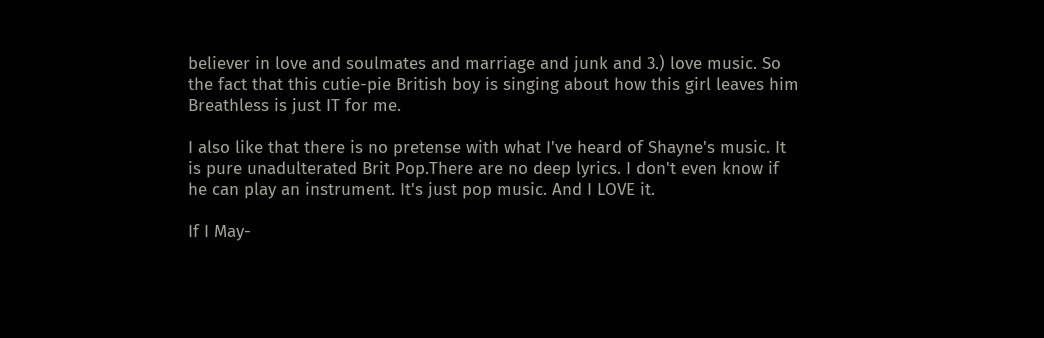believer in love and soulmates and marriage and junk and 3.) love music. So the fact that this cutie-pie British boy is singing about how this girl leaves him Breathless is just IT for me.

I also like that there is no pretense with what I've heard of Shayne's music. It is pure unadulterated Brit Pop.There are no deep lyrics. I don't even know if he can play an instrument. It's just pop music. And I LOVE it.

If I May-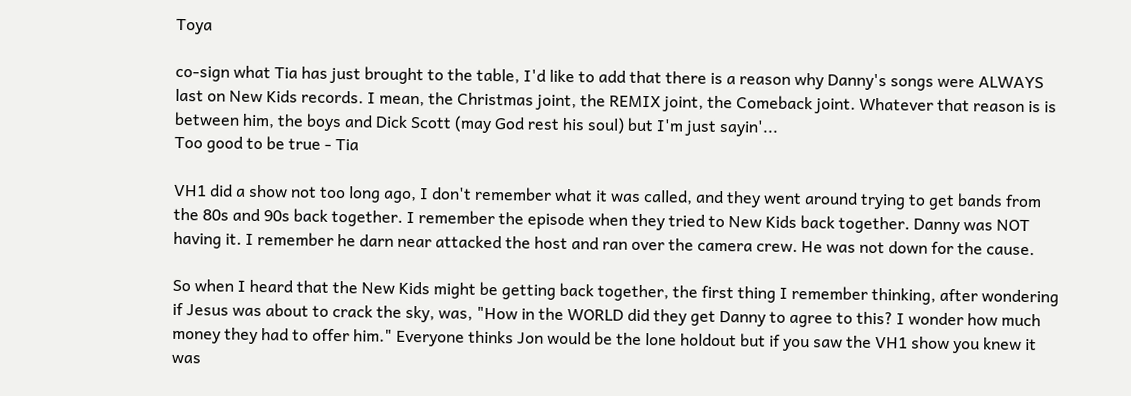Toya

co-sign what Tia has just brought to the table, I'd like to add that there is a reason why Danny's songs were ALWAYS last on New Kids records. I mean, the Christmas joint, the REMIX joint, the Comeback joint. Whatever that reason is is between him, the boys and Dick Scott (may God rest his soul) but I'm just sayin'...
Too good to be true - Tia

VH1 did a show not too long ago, I don't remember what it was called, and they went around trying to get bands from the 80s and 90s back together. I remember the episode when they tried to New Kids back together. Danny was NOT having it. I remember he darn near attacked the host and ran over the camera crew. He was not down for the cause.

So when I heard that the New Kids might be getting back together, the first thing I remember thinking, after wondering if Jesus was about to crack the sky, was, "How in the WORLD did they get Danny to agree to this? I wonder how much money they had to offer him." Everyone thinks Jon would be the lone holdout but if you saw the VH1 show you knew it was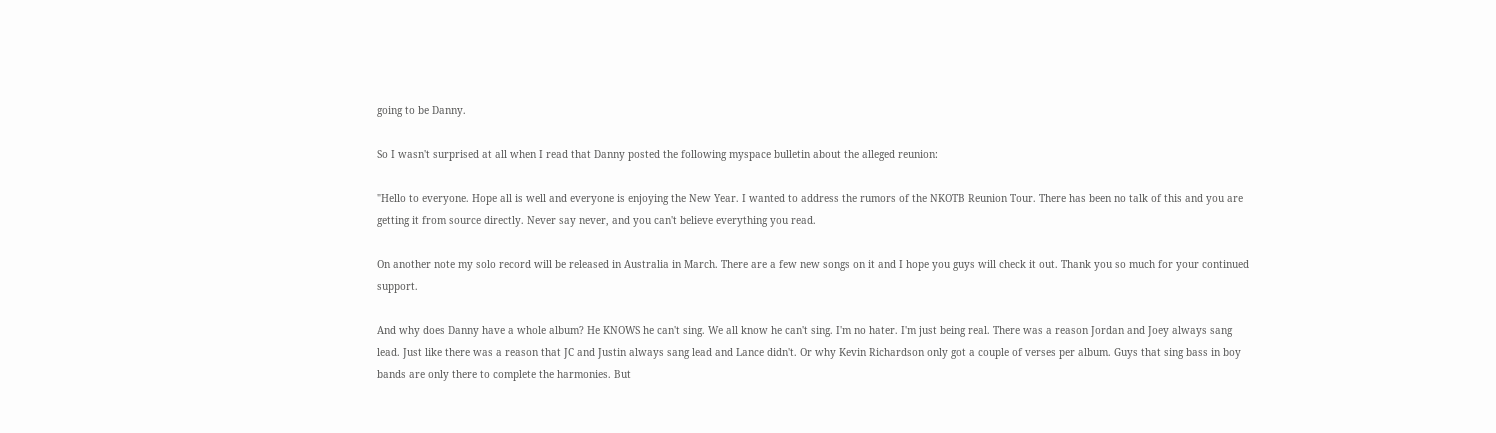going to be Danny.

So I wasn't surprised at all when I read that Danny posted the following myspace bulletin about the alleged reunion:

"Hello to everyone. Hope all is well and everyone is enjoying the New Year. I wanted to address the rumors of the NKOTB Reunion Tour. There has been no talk of this and you are getting it from source directly. Never say never, and you can't believe everything you read.

On another note my solo record will be released in Australia in March. There are a few new songs on it and I hope you guys will check it out. Thank you so much for your continued support.

And why does Danny have a whole album? He KNOWS he can't sing. We all know he can't sing. I'm no hater. I'm just being real. There was a reason Jordan and Joey always sang lead. Just like there was a reason that JC and Justin always sang lead and Lance didn't. Or why Kevin Richardson only got a couple of verses per album. Guys that sing bass in boy bands are only there to complete the harmonies. But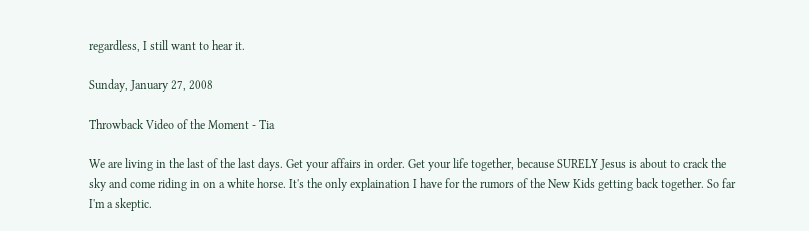regardless, I still want to hear it.

Sunday, January 27, 2008

Throwback Video of the Moment - Tia

We are living in the last of the last days. Get your affairs in order. Get your life together, because SURELY Jesus is about to crack the sky and come riding in on a white horse. It's the only explaination I have for the rumors of the New Kids getting back together. So far I'm a skeptic.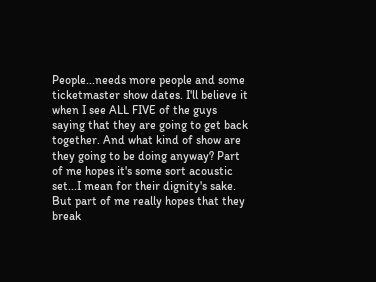People...needs more people and some ticketmaster show dates. I'll believe it when I see ALL FIVE of the guys saying that they are going to get back together. And what kind of show are they going to be doing anyway? Part of me hopes it's some sort acoustic set...I mean for their dignity's sake. But part of me really hopes that they break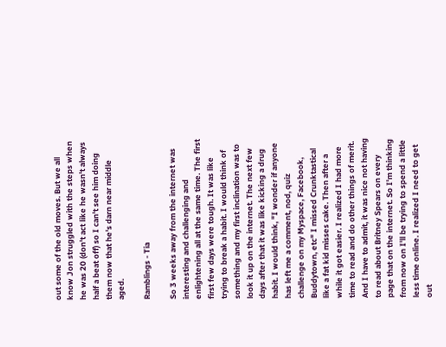out some of the old moves. But we all know Jon struggled with the steps when he was 20 (don't act like he wasn't always half a beat off) so I can't see him doing them now that he's darn near middle aged.

Ramblings - Tia

So 3 weeks away from the internet was interesting and challenging and enlightening all at the same time. The first first few days were tough. It was like trying to break a habit. I would think of something and my first inclination was to look it up on the internet. The next few days after that it was like kicking a drug habit. I would think, "I wonder if anyone has left me a comment, nod, quiz challenge on my Myspace, Facebook, Buddytown, etc" I missed Crunktastical like a fat kid misses cake. Then after a while it got easier. I realized I had more time to read and do other things of merit. And I have to admit, it was nice not having to read about Britney Spears on every page that on the internet. So I'm thinking from now on I'll be trying to spend a little less time online. I realized I need to get out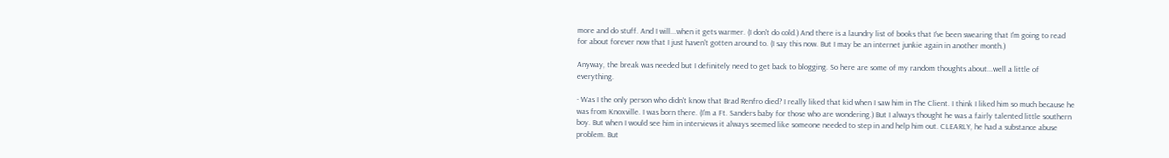more and do stuff. And I will...when it gets warmer. (I don't do cold.) And there is a laundry list of books that I've been swearing that I'm going to read for about forever now that I just haven't gotten around to. (I say this now. But I may be an internet junkie again in another month.)

Anyway, the break was needed but I definitely need to get back to blogging. So here are some of my random thoughts about...well a little of everything.

- Was I the only person who didn't know that Brad Renfro died? I really liked that kid when I saw him in The Client. I think I liked him so much because he was from Knoxville. I was born there. (I'm a Ft. Sanders baby for those who are wondering.) But I always thought he was a fairly talented little southern boy. But when I would see him in interviews it always seemed like someone needed to step in and help him out. CLEARLY, he had a substance abuse problem. But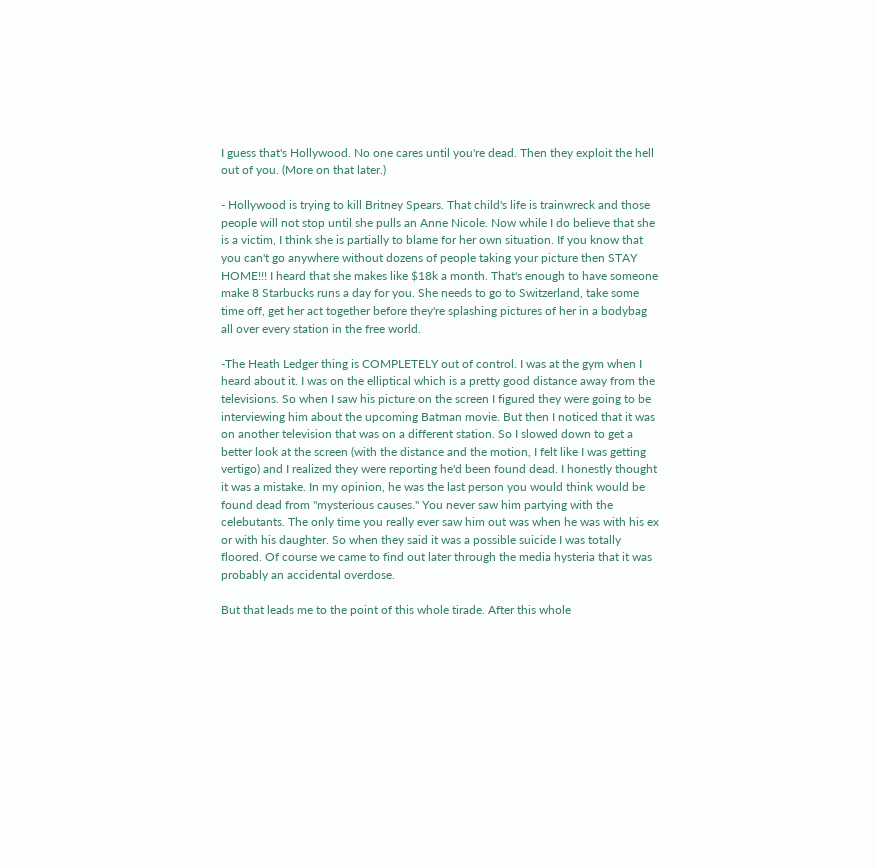I guess that's Hollywood. No one cares until you're dead. Then they exploit the hell out of you. (More on that later.)

- Hollywood is trying to kill Britney Spears. That child's life is trainwreck and those people will not stop until she pulls an Anne Nicole. Now while I do believe that she is a victim, I think she is partially to blame for her own situation. If you know that you can't go anywhere without dozens of people taking your picture then STAY HOME!!! I heard that she makes like $18k a month. That's enough to have someone make 8 Starbucks runs a day for you. She needs to go to Switzerland, take some time off, get her act together before they're splashing pictures of her in a bodybag all over every station in the free world.

-The Heath Ledger thing is COMPLETELY out of control. I was at the gym when I heard about it. I was on the elliptical which is a pretty good distance away from the televisions. So when I saw his picture on the screen I figured they were going to be interviewing him about the upcoming Batman movie. But then I noticed that it was on another television that was on a different station. So I slowed down to get a better look at the screen (with the distance and the motion, I felt like I was getting vertigo) and I realized they were reporting he'd been found dead. I honestly thought it was a mistake. In my opinion, he was the last person you would think would be found dead from "mysterious causes." You never saw him partying with the celebutants. The only time you really ever saw him out was when he was with his ex or with his daughter. So when they said it was a possible suicide I was totally floored. Of course we came to find out later through the media hysteria that it was probably an accidental overdose.

But that leads me to the point of this whole tirade. After this whole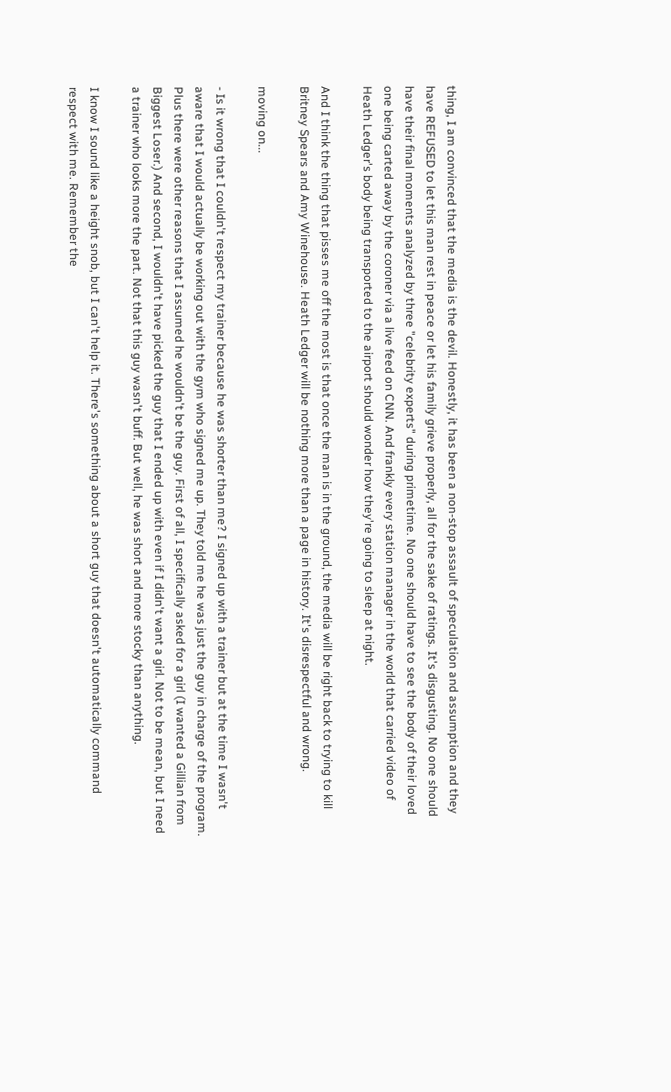thing, I am convinced that the media is the devil. Honestly, it has been a non-stop assault of speculation and assumption and they have REFUSED to let this man rest in peace or let his family grieve properly, all for the sake of ratings. It's disgusting. No one should have their final moments analyzed by three "celebrity experts" during primetime. No one should have to see the body of their loved one being carted away by the coroner via a live feed on CNN. And frankly every station manager in the world that carried video of Heath Ledger's body being transported to the airport should wonder how they're going to sleep at night.

And I think the thing that pisses me off the most is that once the man is in the ground, the media will be right back to trying to kill Britney Spears and Amy Winehouse. Heath Ledger will be nothing more than a page in history. It's disrespectful and wrong.

moving on...

- Is it wrong that I couldn't respect my trainer because he was shorter than me? I signed up with a trainer but at the time I wasn't aware that I would actually be working out with the gym who signed me up. They told me he was just the guy in charge of the program. Plus there were other reasons that I assumed he wouldn't be the guy. First of all, I specifically asked for a girl (I wanted a Gillian from Biggest Loser.) And second, I wouldn't have picked the guy that I ended up with even if I didn't want a girl. Not to be mean, but I need a trainer who looks more the part. Not that this guy wasn't buff. But well, he was short and more stocky than anything.

I know I sound like a height snob, but I can't help it. There's something about a short guy that doesn't automatically command respect with me. Remember the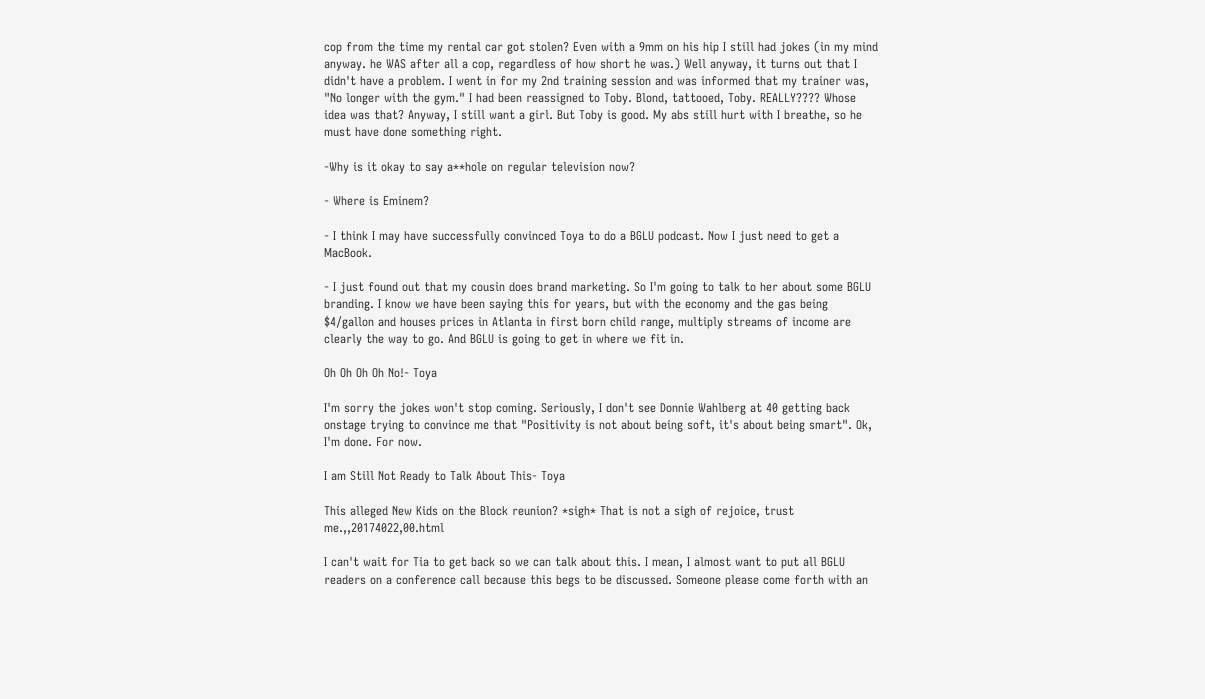cop from the time my rental car got stolen? Even with a 9mm on his hip I still had jokes (in my mind anyway. he WAS after all a cop, regardless of how short he was.) Well anyway, it turns out that I didn't have a problem. I went in for my 2nd training session and was informed that my trainer was, "No longer with the gym." I had been reassigned to Toby. Blond, tattooed, Toby. REALLY???? Whose idea was that? Anyway, I still want a girl. But Toby is good. My abs still hurt with I breathe, so he must have done something right.

-Why is it okay to say a**hole on regular television now?

- Where is Eminem?

- I think I may have successfully convinced Toya to do a BGLU podcast. Now I just need to get a MacBook.

- I just found out that my cousin does brand marketing. So I'm going to talk to her about some BGLU branding. I know we have been saying this for years, but with the economy and the gas being $4/gallon and houses prices in Atlanta in first born child range, multiply streams of income are clearly the way to go. And BGLU is going to get in where we fit in.

Oh Oh Oh Oh No!- Toya

I'm sorry the jokes won't stop coming. Seriously, I don't see Donnie Wahlberg at 40 getting back onstage trying to convince me that "Positivity is not about being soft, it's about being smart". Ok, I'm done. For now.

I am Still Not Ready to Talk About This- Toya

This alleged New Kids on the Block reunion? *sigh* That is not a sigh of rejoice, trust me.,,20174022,00.html

I can't wait for Tia to get back so we can talk about this. I mean, I almost want to put all BGLU readers on a conference call because this begs to be discussed. Someone please come forth with an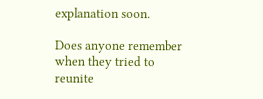explanation soon.

Does anyone remember when they tried to reunite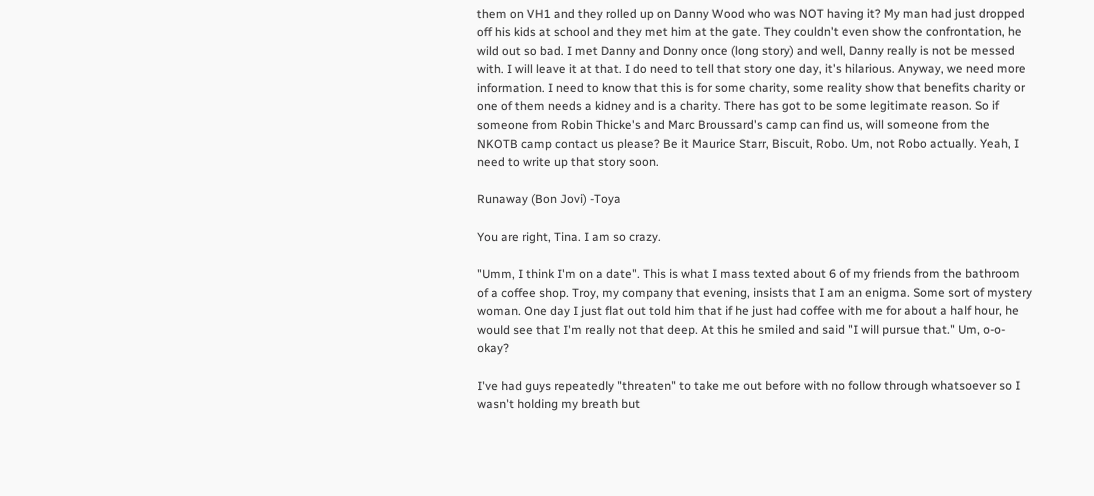them on VH1 and they rolled up on Danny Wood who was NOT having it? My man had just dropped off his kids at school and they met him at the gate. They couldn't even show the confrontation, he wild out so bad. I met Danny and Donny once (long story) and well, Danny really is not be messed with. I will leave it at that. I do need to tell that story one day, it's hilarious. Anyway, we need more information. I need to know that this is for some charity, some reality show that benefits charity or one of them needs a kidney and is a charity. There has got to be some legitimate reason. So if someone from Robin Thicke's and Marc Broussard's camp can find us, will someone from the NKOTB camp contact us please? Be it Maurice Starr, Biscuit, Robo. Um, not Robo actually. Yeah, I need to write up that story soon.

Runaway (Bon Jovi) -Toya

You are right, Tina. I am so crazy.

"Umm, I think I'm on a date". This is what I mass texted about 6 of my friends from the bathroom of a coffee shop. Troy, my company that evening, insists that I am an enigma. Some sort of mystery woman. One day I just flat out told him that if he just had coffee with me for about a half hour, he would see that I'm really not that deep. At this he smiled and said "I will pursue that." Um, o-o- okay?

I've had guys repeatedly "threaten" to take me out before with no follow through whatsoever so I wasn't holding my breath but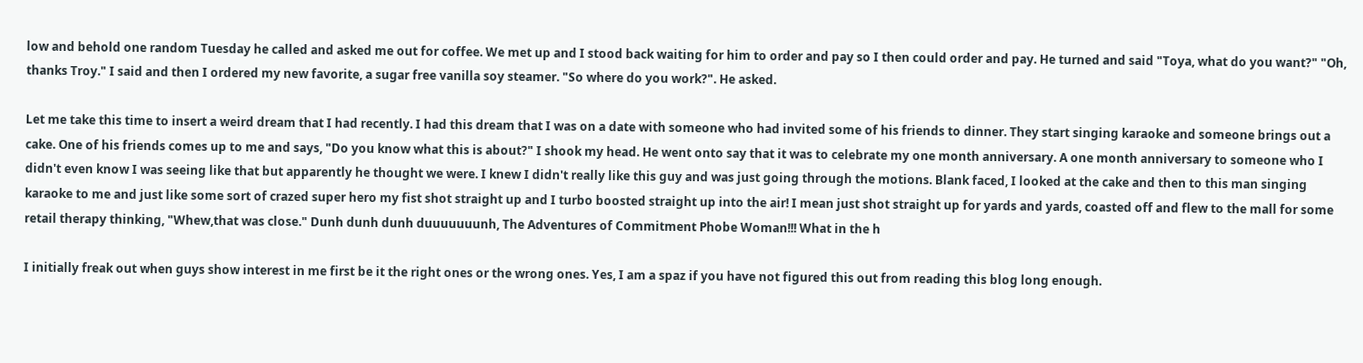low and behold one random Tuesday he called and asked me out for coffee. We met up and I stood back waiting for him to order and pay so I then could order and pay. He turned and said "Toya, what do you want?" "Oh, thanks Troy." I said and then I ordered my new favorite, a sugar free vanilla soy steamer. "So where do you work?". He asked.

Let me take this time to insert a weird dream that I had recently. I had this dream that I was on a date with someone who had invited some of his friends to dinner. They start singing karaoke and someone brings out a cake. One of his friends comes up to me and says, "Do you know what this is about?" I shook my head. He went onto say that it was to celebrate my one month anniversary. A one month anniversary to someone who I didn't even know I was seeing like that but apparently he thought we were. I knew I didn't really like this guy and was just going through the motions. Blank faced, I looked at the cake and then to this man singing karaoke to me and just like some sort of crazed super hero my fist shot straight up and I turbo boosted straight up into the air! I mean just shot straight up for yards and yards, coasted off and flew to the mall for some retail therapy thinking, "Whew,that was close." Dunh dunh dunh duuuuuuunh, The Adventures of Commitment Phobe Woman!!! What in the h

I initially freak out when guys show interest in me first be it the right ones or the wrong ones. Yes, I am a spaz if you have not figured this out from reading this blog long enough.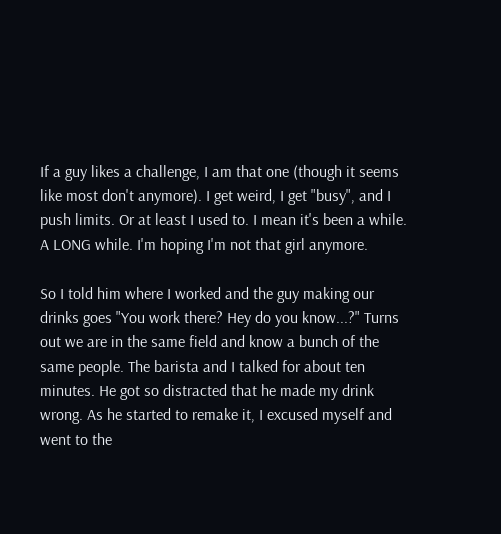If a guy likes a challenge, I am that one (though it seems like most don't anymore). I get weird, I get "busy", and I push limits. Or at least I used to. I mean it's been a while. A LONG while. I'm hoping I'm not that girl anymore.

So I told him where I worked and the guy making our drinks goes "You work there? Hey do you know...?" Turns out we are in the same field and know a bunch of the same people. The barista and I talked for about ten minutes. He got so distracted that he made my drink wrong. As he started to remake it, I excused myself and went to the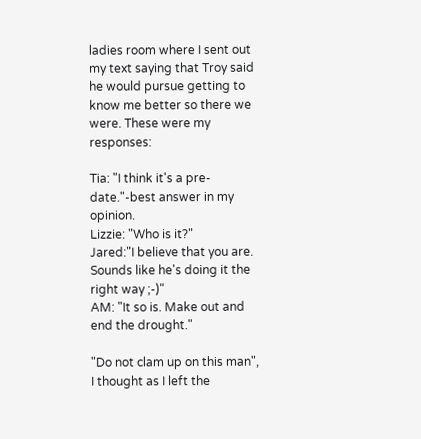ladies room where I sent out my text saying that Troy said he would pursue getting to know me better so there we were. These were my responses:

Tia: "I think it's a pre-date."-best answer in my opinion.
Lizzie: "Who is it?"
Jared:"I believe that you are. Sounds like he's doing it the right way ;-)"
AM: "It so is. Make out and end the drought."

"Do not clam up on this man", I thought as I left the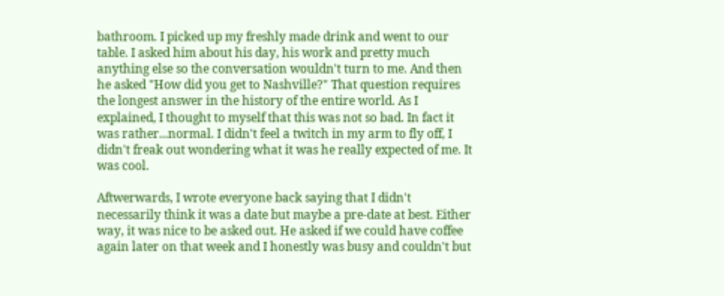bathroom. I picked up my freshly made drink and went to our table. I asked him about his day, his work and pretty much anything else so the conversation wouldn't turn to me. And then he asked "How did you get to Nashville?" That question requires the longest answer in the history of the entire world. As I explained, I thought to myself that this was not so bad. In fact it was rather...normal. I didn't feel a twitch in my arm to fly off, I didn't freak out wondering what it was he really expected of me. It was cool.

Aftwerwards, I wrote everyone back saying that I didn't necessarily think it was a date but maybe a pre-date at best. Either way, it was nice to be asked out. He asked if we could have coffee again later on that week and I honestly was busy and couldn't but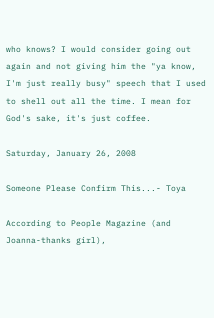who knows? I would consider going out again and not giving him the "ya know, I'm just really busy" speech that I used to shell out all the time. I mean for God's sake, it's just coffee.

Saturday, January 26, 2008

Someone Please Confirm This...- Toya

According to People Magazine (and Joanna-thanks girl),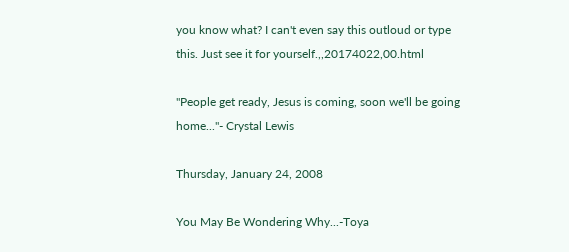you know what? I can't even say this outloud or type this. Just see it for yourself.,,20174022,00.html

"People get ready, Jesus is coming, soon we'll be going home..."- Crystal Lewis

Thursday, January 24, 2008

You May Be Wondering Why...-Toya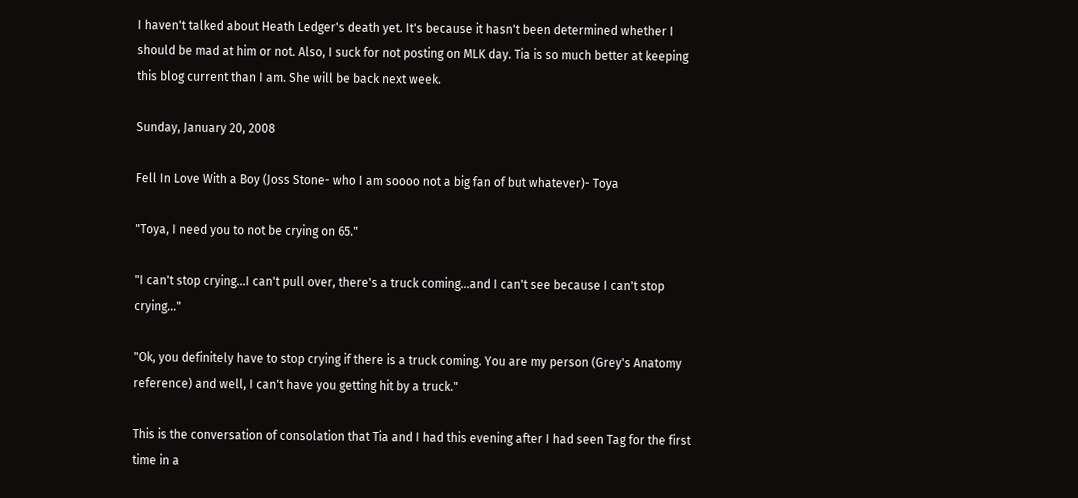I haven't talked about Heath Ledger's death yet. It's because it hasn't been determined whether I should be mad at him or not. Also, I suck for not posting on MLK day. Tia is so much better at keeping this blog current than I am. She will be back next week.

Sunday, January 20, 2008

Fell In Love With a Boy (Joss Stone- who I am soooo not a big fan of but whatever)- Toya

"Toya, I need you to not be crying on 65."

"I can't stop crying...I can't pull over, there's a truck coming...and I can't see because I can't stop crying..."

"Ok, you definitely have to stop crying if there is a truck coming. You are my person (Grey's Anatomy reference) and well, I can't have you getting hit by a truck."

This is the conversation of consolation that Tia and I had this evening after I had seen Tag for the first time in a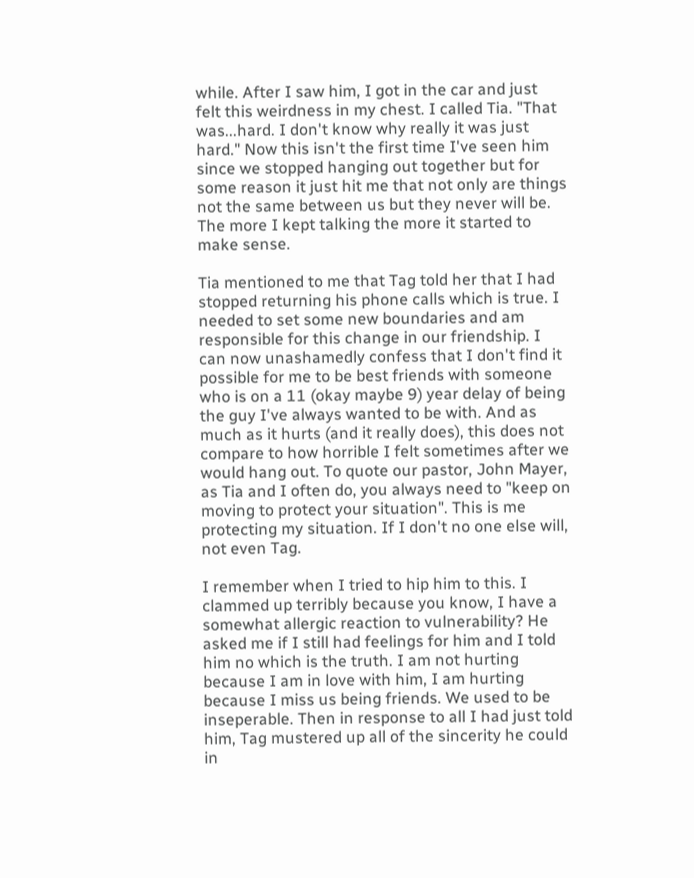while. After I saw him, I got in the car and just felt this weirdness in my chest. I called Tia. "That was...hard. I don't know why really it was just hard." Now this isn't the first time I've seen him since we stopped hanging out together but for some reason it just hit me that not only are things not the same between us but they never will be. The more I kept talking the more it started to make sense.

Tia mentioned to me that Tag told her that I had stopped returning his phone calls which is true. I needed to set some new boundaries and am responsible for this change in our friendship. I can now unashamedly confess that I don't find it possible for me to be best friends with someone who is on a 11 (okay maybe 9) year delay of being the guy I've always wanted to be with. And as much as it hurts (and it really does), this does not compare to how horrible I felt sometimes after we would hang out. To quote our pastor, John Mayer, as Tia and I often do, you always need to "keep on moving to protect your situation". This is me protecting my situation. If I don't no one else will, not even Tag.

I remember when I tried to hip him to this. I clammed up terribly because you know, I have a somewhat allergic reaction to vulnerability? He asked me if I still had feelings for him and I told him no which is the truth. I am not hurting because I am in love with him, I am hurting because I miss us being friends. We used to be inseperable. Then in response to all I had just told him, Tag mustered up all of the sincerity he could in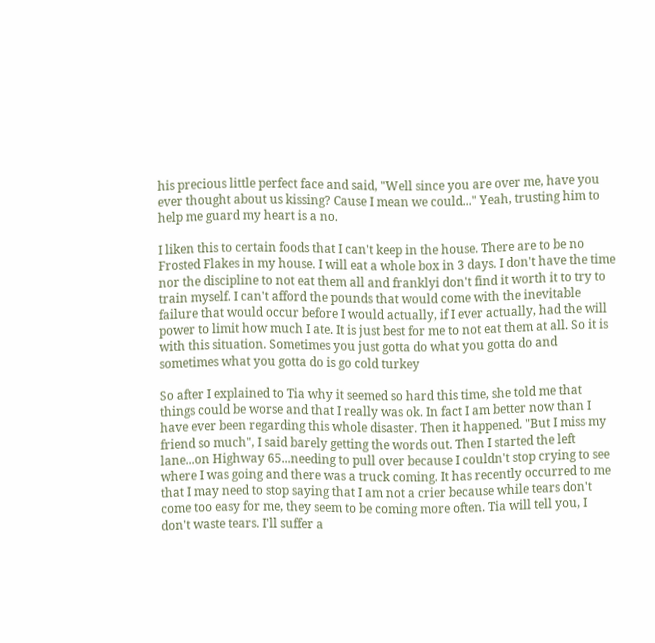his precious little perfect face and said, "Well since you are over me, have you ever thought about us kissing? Cause I mean we could..." Yeah, trusting him to help me guard my heart is a no.

I liken this to certain foods that I can't keep in the house. There are to be no Frosted Flakes in my house. I will eat a whole box in 3 days. I don't have the time nor the discipline to not eat them all and franklyi don't find it worth it to try to train myself. I can't afford the pounds that would come with the inevitable failure that would occur before I would actually, if I ever actually, had the will power to limit how much I ate. It is just best for me to not eat them at all. So it is with this situation. Sometimes you just gotta do what you gotta do and sometimes what you gotta do is go cold turkey

So after I explained to Tia why it seemed so hard this time, she told me that things could be worse and that I really was ok. In fact I am better now than I have ever been regarding this whole disaster. Then it happened. "But I miss my friend so much", I said barely getting the words out. Then I started the left lane...on Highway 65...needing to pull over because I couldn't stop crying to see where I was going and there was a truck coming. It has recently occurred to me that I may need to stop saying that I am not a crier because while tears don't come too easy for me, they seem to be coming more often. Tia will tell you, I don't waste tears. I'll suffer a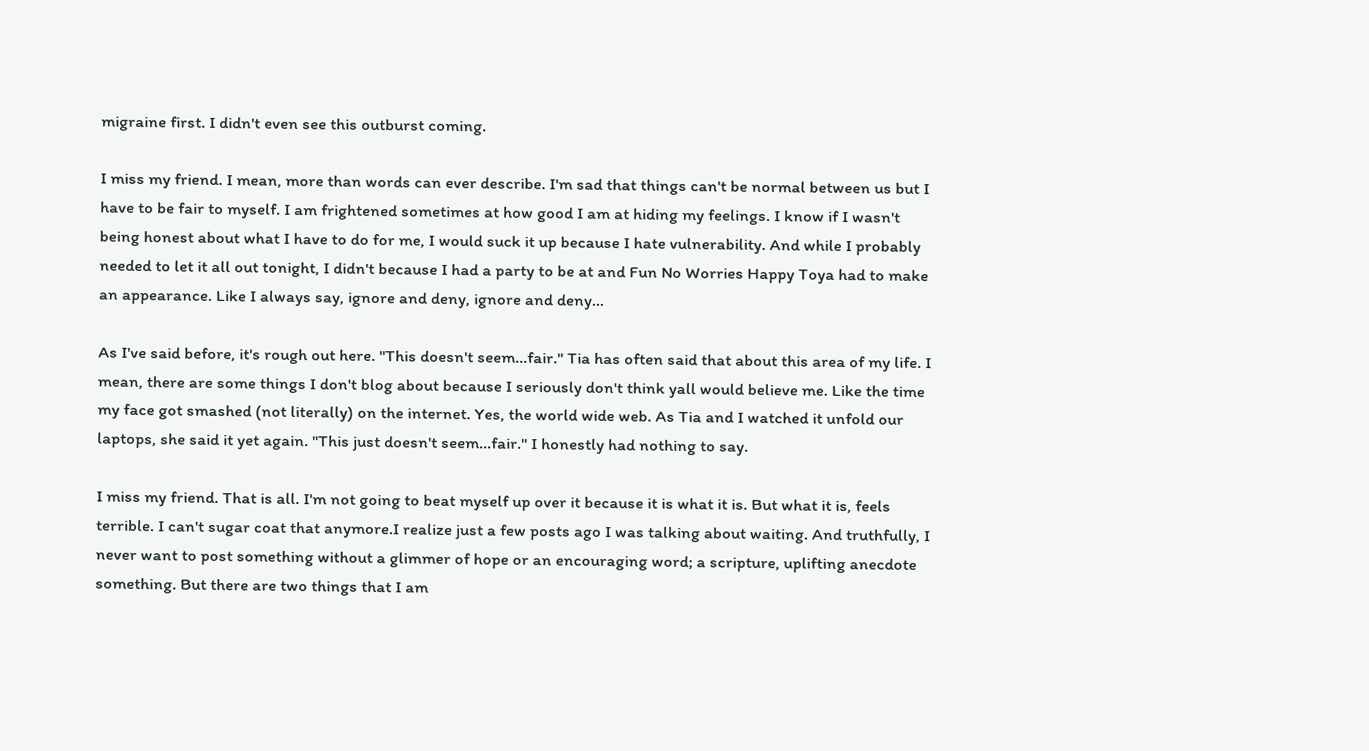migraine first. I didn't even see this outburst coming.

I miss my friend. I mean, more than words can ever describe. I'm sad that things can't be normal between us but I have to be fair to myself. I am frightened sometimes at how good I am at hiding my feelings. I know if I wasn't being honest about what I have to do for me, I would suck it up because I hate vulnerability. And while I probably needed to let it all out tonight, I didn't because I had a party to be at and Fun No Worries Happy Toya had to make an appearance. Like I always say, ignore and deny, ignore and deny...

As I've said before, it's rough out here. "This doesn't seem...fair." Tia has often said that about this area of my life. I mean, there are some things I don't blog about because I seriously don't think yall would believe me. Like the time my face got smashed (not literally) on the internet. Yes, the world wide web. As Tia and I watched it unfold our laptops, she said it yet again. "This just doesn't seem...fair." I honestly had nothing to say.

I miss my friend. That is all. I'm not going to beat myself up over it because it is what it is. But what it is, feels terrible. I can't sugar coat that anymore.I realize just a few posts ago I was talking about waiting. And truthfully, I never want to post something without a glimmer of hope or an encouraging word; a scripture, uplifting anecdote something. But there are two things that I am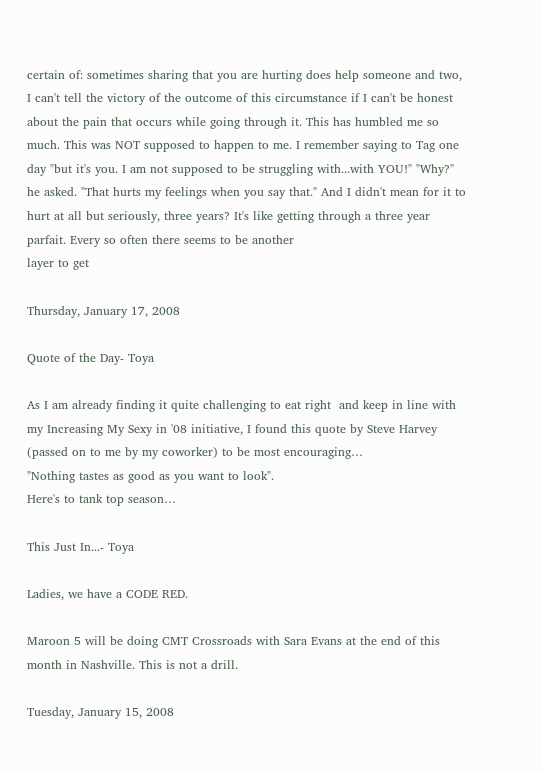certain of: sometimes sharing that you are hurting does help someone and two, I can't tell the victory of the outcome of this circumstance if I can't be honest about the pain that occurs while going through it. This has humbled me so much. This was NOT supposed to happen to me. I remember saying to Tag one day "but it's you. I am not supposed to be struggling with...with YOU!" "Why?" he asked. "That hurts my feelings when you say that." And I didn't mean for it to hurt at all but seriously, three years? It's like getting through a three year parfait. Every so often there seems to be another
layer to get

Thursday, January 17, 2008

Quote of the Day- Toya

As I am already finding it quite challenging to eat right  and keep in line with my Increasing My Sexy in '08 initiative, I found this quote by Steve Harvey (passed on to me by my coworker) to be most encouraging…
"Nothing tastes as good as you want to look".
Here's to tank top season…

This Just In...- Toya

Ladies, we have a CODE RED.

Maroon 5 will be doing CMT Crossroads with Sara Evans at the end of this month in Nashville. This is not a drill.

Tuesday, January 15, 2008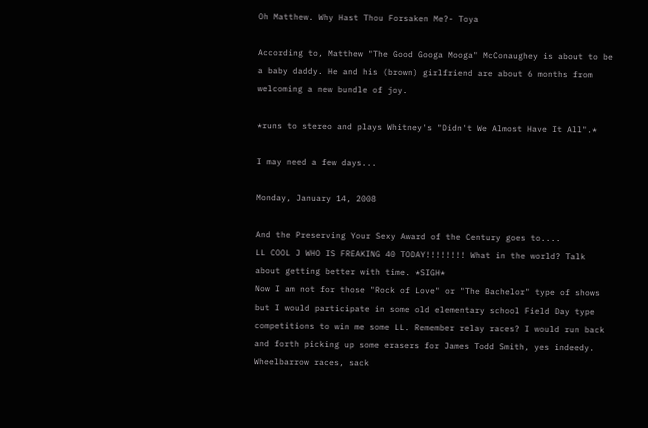Oh Matthew. Why Hast Thou Forsaken Me?- Toya

According to, Matthew "The Good Googa Mooga" McConaughey is about to be a baby daddy. He and his (brown) girlfriend are about 6 months from welcoming a new bundle of joy.

*runs to stereo and plays Whitney's "Didn't We Almost Have It All".*

I may need a few days...

Monday, January 14, 2008

And the Preserving Your Sexy Award of the Century goes to....
LL COOL J WHO IS FREAKING 40 TODAY!!!!!!!! What in the world? Talk about getting better with time. *SIGH*
Now I am not for those "Rock of Love" or "The Bachelor" type of shows but I would participate in some old elementary school Field Day type competitions to win me some LL. Remember relay races? I would run back and forth picking up some erasers for James Todd Smith, yes indeedy. Wheelbarrow races, sack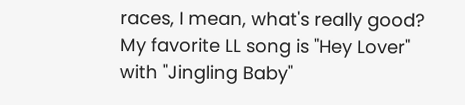races, I mean, what's really good?
My favorite LL song is "Hey Lover" with "Jingling Baby"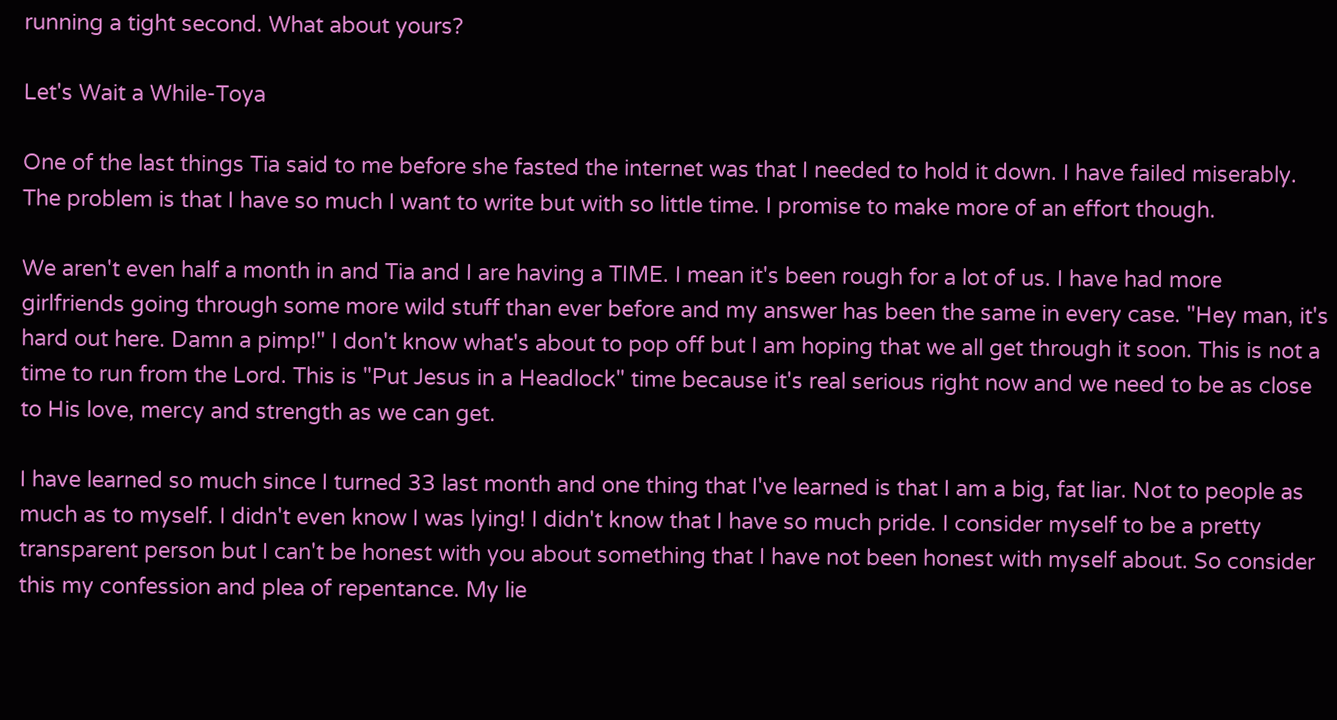running a tight second. What about yours?

Let's Wait a While-Toya

One of the last things Tia said to me before she fasted the internet was that I needed to hold it down. I have failed miserably. The problem is that I have so much I want to write but with so little time. I promise to make more of an effort though.

We aren't even half a month in and Tia and I are having a TIME. I mean it's been rough for a lot of us. I have had more girlfriends going through some more wild stuff than ever before and my answer has been the same in every case. "Hey man, it's hard out here. Damn a pimp!" I don't know what's about to pop off but I am hoping that we all get through it soon. This is not a time to run from the Lord. This is "Put Jesus in a Headlock" time because it's real serious right now and we need to be as close to His love, mercy and strength as we can get.

I have learned so much since I turned 33 last month and one thing that I've learned is that I am a big, fat liar. Not to people as much as to myself. I didn't even know I was lying! I didn't know that I have so much pride. I consider myself to be a pretty transparent person but I can't be honest with you about something that I have not been honest with myself about. So consider this my confession and plea of repentance. My lie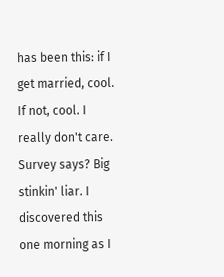has been this: if I get married, cool. If not, cool. I really don't care. Survey says? Big stinkin' liar. I discovered this one morning as I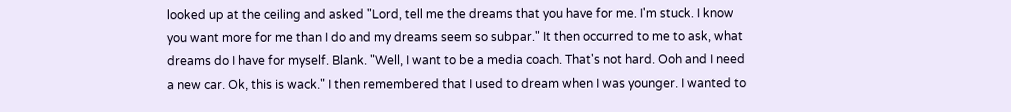looked up at the ceiling and asked "Lord, tell me the dreams that you have for me. I'm stuck. I know you want more for me than I do and my dreams seem so subpar." It then occurred to me to ask, what dreams do I have for myself. Blank. "Well, I want to be a media coach. That's not hard. Ooh and I need a new car. Ok, this is wack." I then remembered that I used to dream when I was younger. I wanted to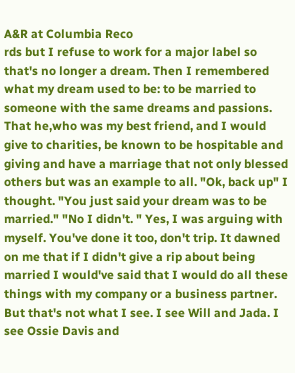A&R at Columbia Reco
rds but I refuse to work for a major label so that's no longer a dream. Then I remembered what my dream used to be: to be married to someone with the same dreams and passions. That he,who was my best friend, and I would give to charities, be known to be hospitable and giving and have a marriage that not only blessed others but was an example to all. "Ok, back up" I thought. "You just said your dream was to be married." "No I didn't. " Yes, I was arguing with myself. You've done it too, don't trip. It dawned on me that if I didn't give a rip about being married I would've said that I would do all these things with my company or a business partner. But that's not what I see. I see Will and Jada. I see Ossie Davis and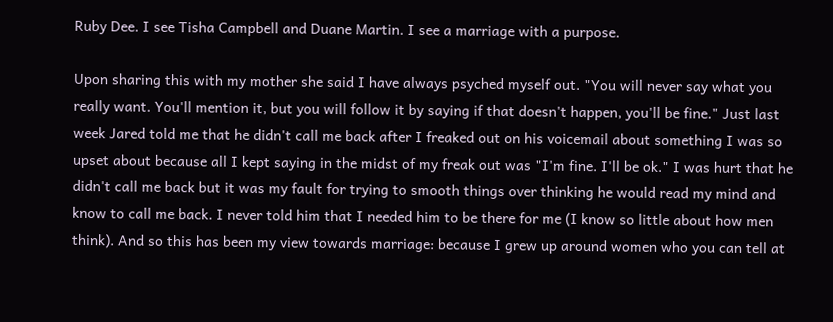Ruby Dee. I see Tisha Campbell and Duane Martin. I see a marriage with a purpose.

Upon sharing this with my mother she said I have always psyched myself out. "You will never say what you really want. You'll mention it, but you will follow it by saying if that doesn't happen, you'll be fine." Just last week Jared told me that he didn't call me back after I freaked out on his voicemail about something I was so upset about because all I kept saying in the midst of my freak out was "I'm fine. I'll be ok." I was hurt that he didn't call me back but it was my fault for trying to smooth things over thinking he would read my mind and know to call me back. I never told him that I needed him to be there for me (I know so little about how men think). And so this has been my view towards marriage: because I grew up around women who you can tell at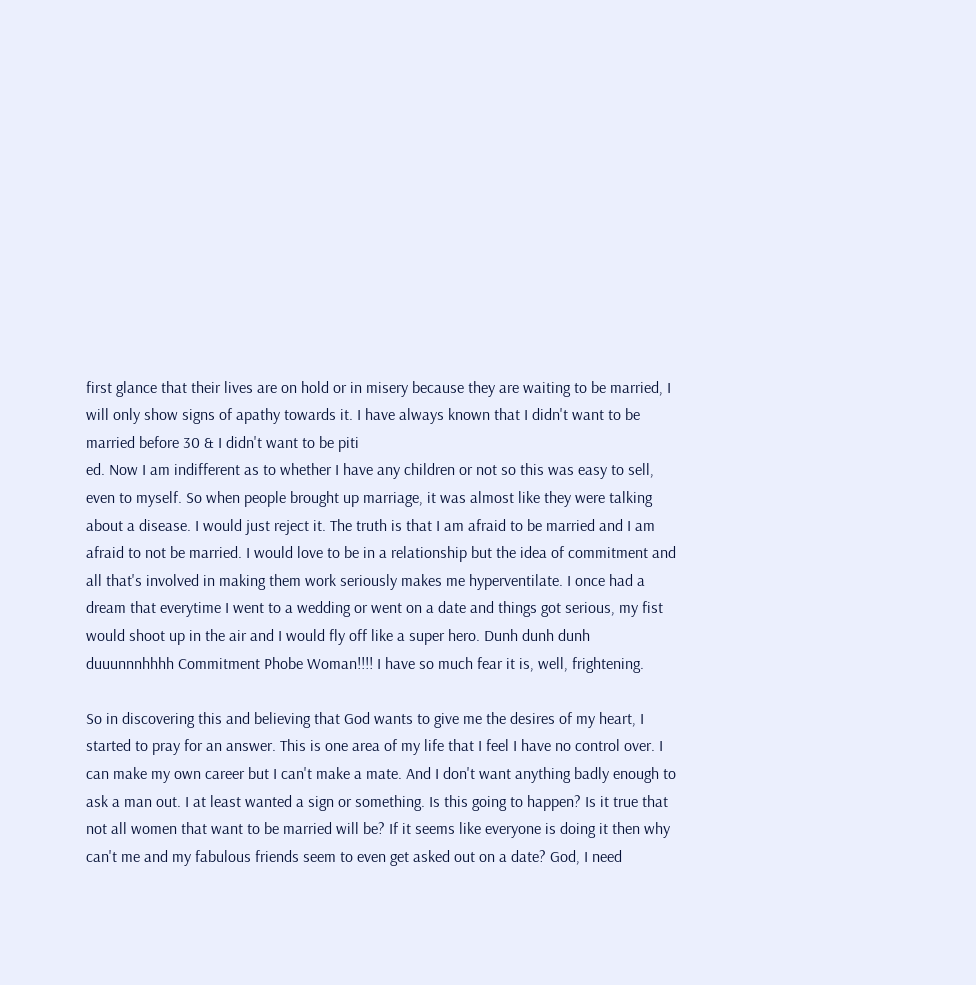first glance that their lives are on hold or in misery because they are waiting to be married, I will only show signs of apathy towards it. I have always known that I didn't want to be married before 30 & I didn't want to be piti
ed. Now I am indifferent as to whether I have any children or not so this was easy to sell, even to myself. So when people brought up marriage, it was almost like they were talking about a disease. I would just reject it. The truth is that I am afraid to be married and I am afraid to not be married. I would love to be in a relationship but the idea of commitment and all that's involved in making them work seriously makes me hyperventilate. I once had a dream that everytime I went to a wedding or went on a date and things got serious, my fist would shoot up in the air and I would fly off like a super hero. Dunh dunh dunh duuunnnhhhh Commitment Phobe Woman!!!! I have so much fear it is, well, frightening.

So in discovering this and believing that God wants to give me the desires of my heart, I started to pray for an answer. This is one area of my life that I feel I have no control over. I can make my own career but I can't make a mate. And I don't want anything badly enough to ask a man out. I at least wanted a sign or something. Is this going to happen? Is it true that not all women that want to be married will be? If it seems like everyone is doing it then why can't me and my fabulous friends seem to even get asked out on a date? God, I need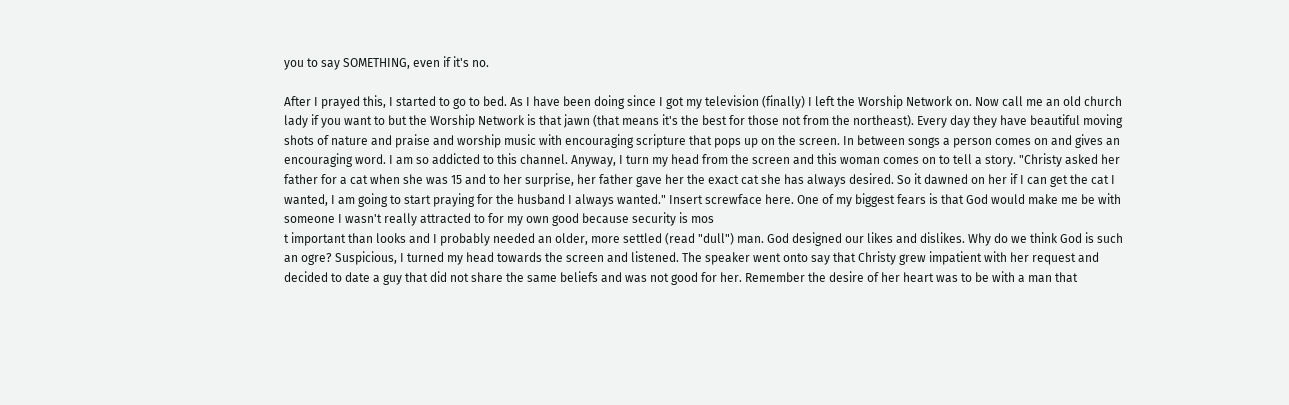you to say SOMETHING, even if it's no.

After I prayed this, I started to go to bed. As I have been doing since I got my television (finally) I left the Worship Network on. Now call me an old church lady if you want to but the Worship Network is that jawn (that means it's the best for those not from the northeast). Every day they have beautiful moving shots of nature and praise and worship music with encouraging scripture that pops up on the screen. In between songs a person comes on and gives an encouraging word. I am so addicted to this channel. Anyway, I turn my head from the screen and this woman comes on to tell a story. "Christy asked her father for a cat when she was 15 and to her surprise, her father gave her the exact cat she has always desired. So it dawned on her if I can get the cat I wanted, I am going to start praying for the husband I always wanted." Insert screwface here. One of my biggest fears is that God would make me be with someone I wasn't really attracted to for my own good because security is mos
t important than looks and I probably needed an older, more settled (read "dull") man. God designed our likes and dislikes. Why do we think God is such an ogre? Suspicious, I turned my head towards the screen and listened. The speaker went onto say that Christy grew impatient with her request and decided to date a guy that did not share the same beliefs and was not good for her. Remember the desire of her heart was to be with a man that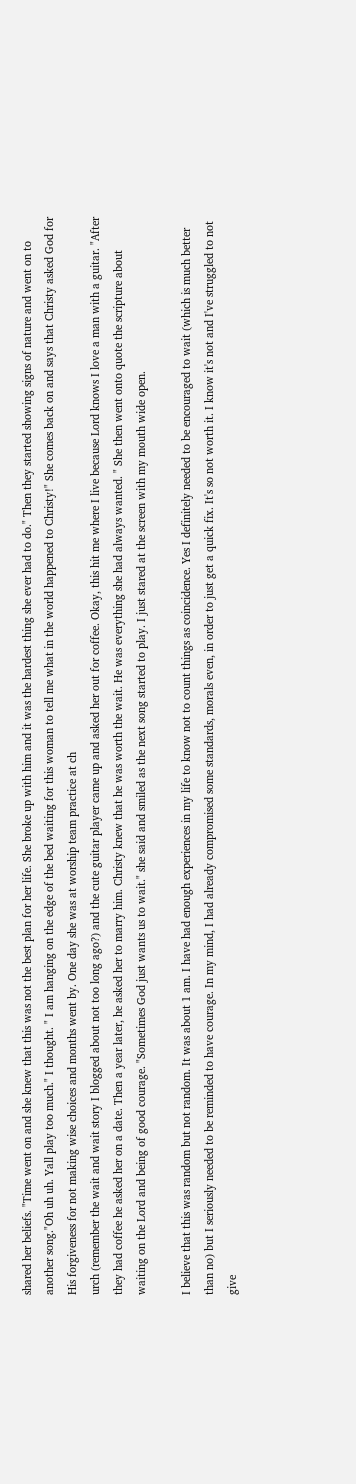shared her beliefs. "Time went on and she knew that this was not the best plan for her life. She broke up with him and it was the hardest thing she ever had to do." Then they started showing signs of nature and went on to another song."Oh uh uh. Yall play too much." I thought. " I am hanging on the edge of the bed waiting for this woman to tell me what in the world happened to Christy!" She comes back on and says that Christy asked God for His forgiveness for not making wise choices and months went by. One day she was at worship team practice at ch
urch (remember the wait and wait story I blogged about not too long ago?) and the cute guitar player came up and asked her out for coffee. Okay, this hit me where I live because Lord knows I love a man with a guitar. "After they had coffee he asked her on a date. Then a year later, he asked her to marry him. Christy knew that he was worth the wait. He was everything she had always wanted. " She then went onto quote the scripture about waiting on the Lord and being of good courage. "Sometimes God just wants us to wait." she said and smiled as the next song started to play. I just stared at the screen with my mouth wide open.

I believe that this was random but not random. It was about 1 am. I have had enough experiences in my life to know not to count things as coincidence. Yes I definitely needed to be encouraged to wait (which is much better than no) but I seriously needed to be reminded to have courage. In my mind, I had already compromised some standards, morals even, in order to just get a quick fix. It's so not worth it. I know it's not and I've struggled to not give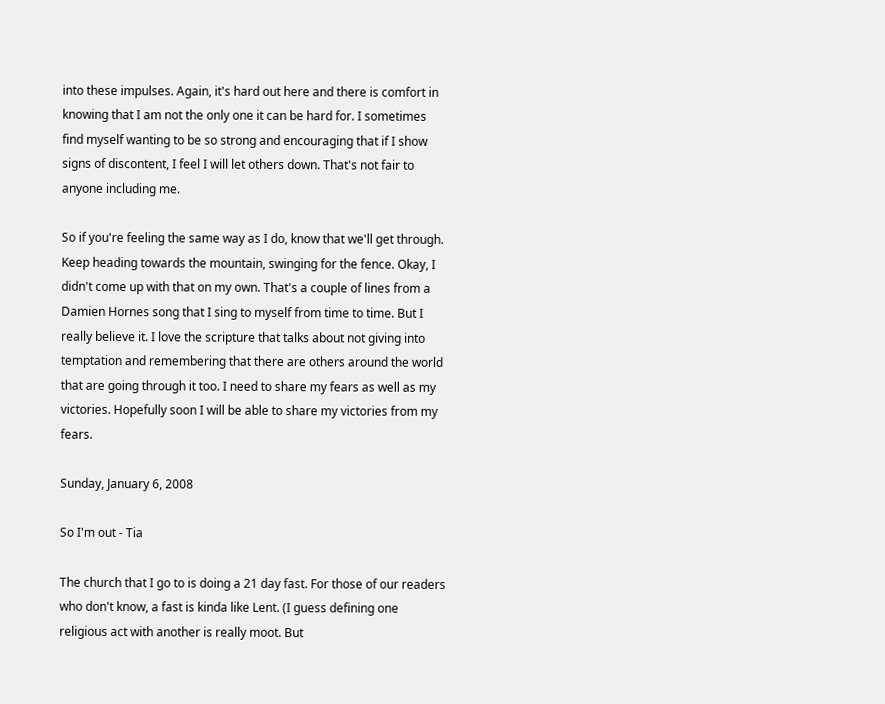into these impulses. Again, it's hard out here and there is comfort in knowing that I am not the only one it can be hard for. I sometimes find myself wanting to be so strong and encouraging that if I show signs of discontent, I feel I will let others down. That's not fair to anyone including me.

So if you're feeling the same way as I do, know that we'll get through. Keep heading towards the mountain, swinging for the fence. Okay, I didn't come up with that on my own. That's a couple of lines from a Damien Hornes song that I sing to myself from time to time. But I really believe it. I love the scripture that talks about not giving into temptation and remembering that there are others around the world that are going through it too. I need to share my fears as well as my victories. Hopefully soon I will be able to share my victories from my fears.

Sunday, January 6, 2008

So I'm out - Tia

The church that I go to is doing a 21 day fast. For those of our readers who don't know, a fast is kinda like Lent. (I guess defining one religious act with another is really moot. But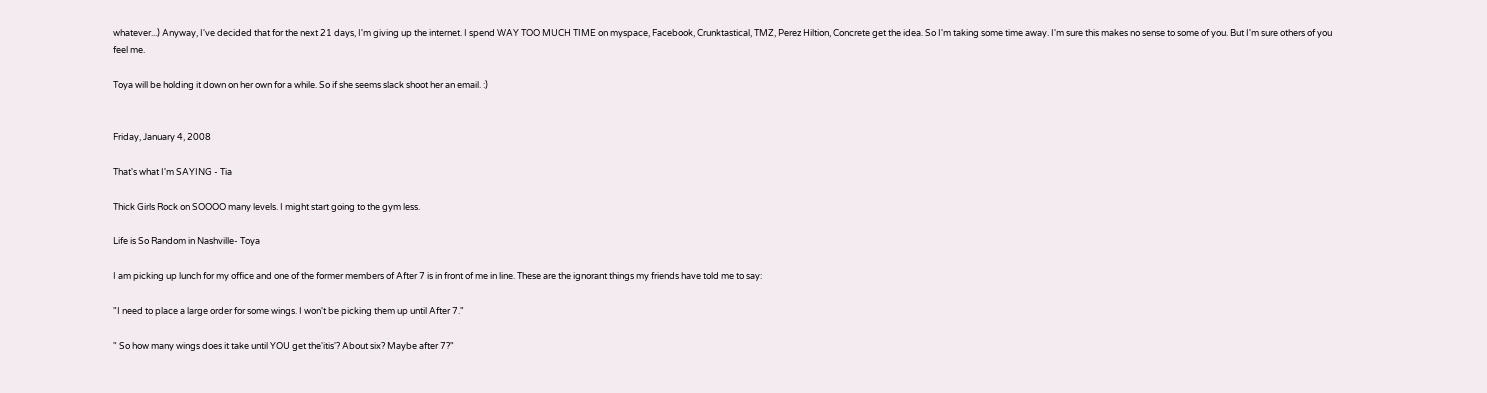whatever...) Anyway, I've decided that for the next 21 days, I'm giving up the internet. I spend WAY TOO MUCH TIME on myspace, Facebook, Crunktastical, TMZ, Perez Hiltion, Concrete get the idea. So I'm taking some time away. I'm sure this makes no sense to some of you. But I'm sure others of you feel me.

Toya will be holding it down on her own for a while. So if she seems slack shoot her an email. :)


Friday, January 4, 2008

That's what I'm SAYING - Tia

Thick Girls Rock on SOOOO many levels. I might start going to the gym less.

Life is So Random in Nashville- Toya

I am picking up lunch for my office and one of the former members of After 7 is in front of me in line. These are the ignorant things my friends have told me to say:

"I need to place a large order for some wings. I won't be picking them up until After 7."

" So how many wings does it take until YOU get the'itis'? About six? Maybe after 7?"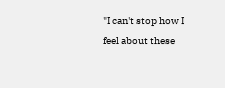"I can't stop how I feel about these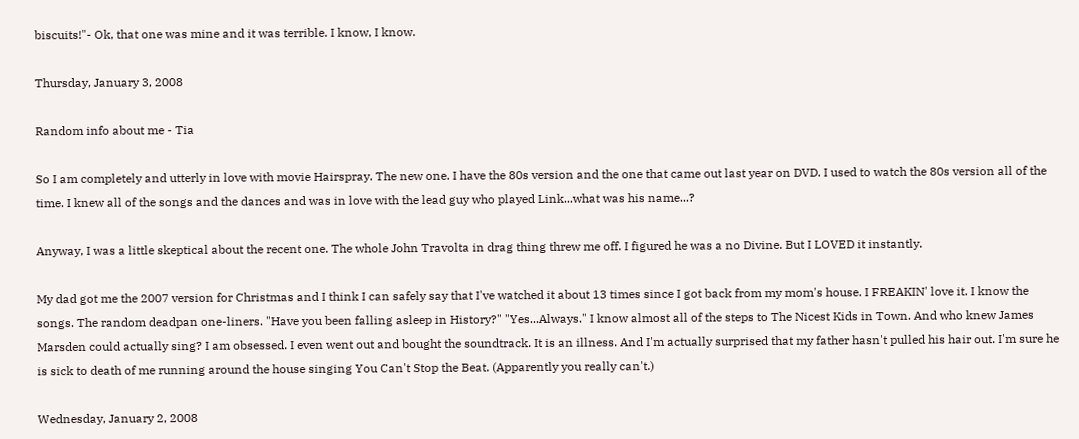biscuits!"- Ok, that one was mine and it was terrible. I know, I know.

Thursday, January 3, 2008

Random info about me - Tia

So I am completely and utterly in love with movie Hairspray. The new one. I have the 80s version and the one that came out last year on DVD. I used to watch the 80s version all of the time. I knew all of the songs and the dances and was in love with the lead guy who played Link...what was his name...?

Anyway, I was a little skeptical about the recent one. The whole John Travolta in drag thing threw me off. I figured he was a no Divine. But I LOVED it instantly.

My dad got me the 2007 version for Christmas and I think I can safely say that I've watched it about 13 times since I got back from my mom's house. I FREAKIN' love it. I know the songs. The random deadpan one-liners. "Have you been falling asleep in History?" "Yes...Always." I know almost all of the steps to The Nicest Kids in Town. And who knew James Marsden could actually sing? I am obsessed. I even went out and bought the soundtrack. It is an illness. And I'm actually surprised that my father hasn't pulled his hair out. I'm sure he is sick to death of me running around the house singing You Can't Stop the Beat. (Apparently you really can't.)

Wednesday, January 2, 2008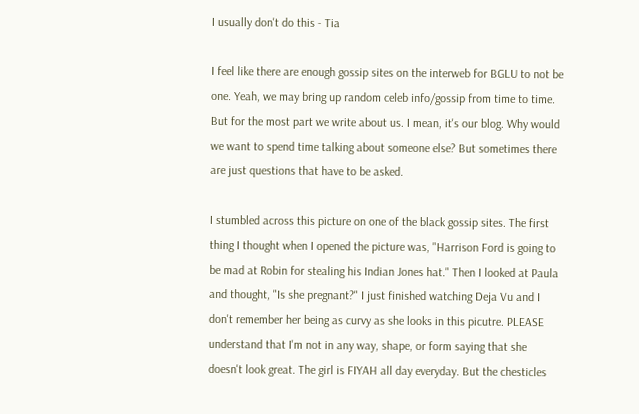I usually don't do this - Tia

I feel like there are enough gossip sites on the interweb for BGLU to not be one. Yeah, we may bring up random celeb info/gossip from time to time. But for the most part we write about us. I mean, it's our blog. Why would we want to spend time talking about someone else? But sometimes there are just questions that have to be asked.

I stumbled across this picture on one of the black gossip sites. The first thing I thought when I opened the picture was, "Harrison Ford is going to be mad at Robin for stealing his Indian Jones hat." Then I looked at Paula and thought, "Is she pregnant?" I just finished watching Deja Vu and I don't remember her being as curvy as she looks in this picutre. PLEASE understand that I'm not in any way, shape, or form saying that she doesn't look great. The girl is FIYAH all day everyday. But the chesticles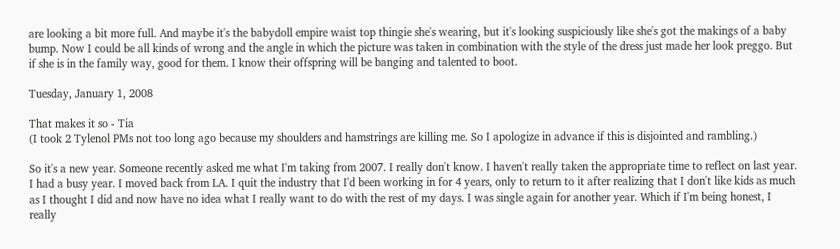are looking a bit more full. And maybe it's the babydoll empire waist top thingie she's wearing, but it's looking suspiciously like she's got the makings of a baby bump. Now I could be all kinds of wrong and the angle in which the picture was taken in combination with the style of the dress just made her look preggo. But if she is in the family way, good for them. I know their offspring will be banging and talented to boot.

Tuesday, January 1, 2008

That makes it so - Tia
(I took 2 Tylenol PMs not too long ago because my shoulders and hamstrings are killing me. So I apologize in advance if this is disjointed and rambling.)

So it's a new year. Someone recently asked me what I'm taking from 2007. I really don't know. I haven't really taken the appropriate time to reflect on last year. I had a busy year. I moved back from LA. I quit the industry that I'd been working in for 4 years, only to return to it after realizing that I don't like kids as much as I thought I did and now have no idea what I really want to do with the rest of my days. I was single again for another year. Which if I'm being honest, I really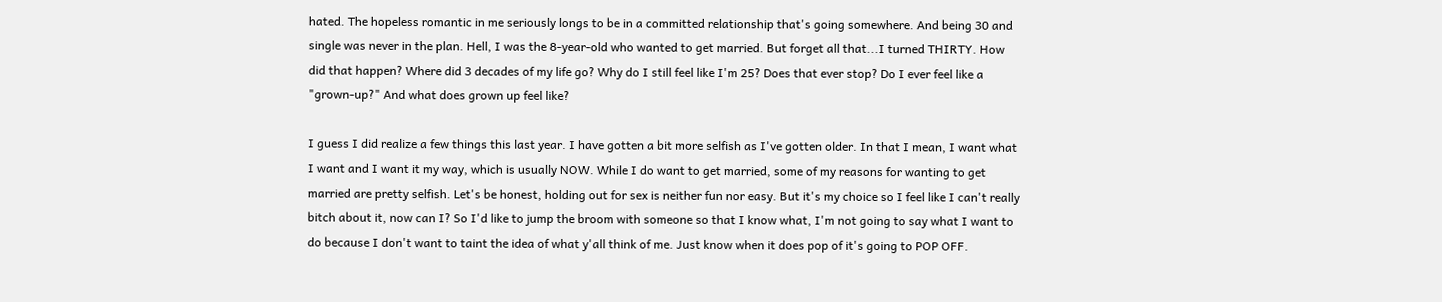hated. The hopeless romantic in me seriously longs to be in a committed relationship that's going somewhere. And being 30 and single was never in the plan. Hell, I was the 8-year-old who wanted to get married. But forget all that...I turned THIRTY. How did that happen? Where did 3 decades of my life go? Why do I still feel like I'm 25? Does that ever stop? Do I ever feel like a "grown-up?" And what does grown up feel like?

I guess I did realize a few things this last year. I have gotten a bit more selfish as I've gotten older. In that I mean, I want what I want and I want it my way, which is usually NOW. While I do want to get married, some of my reasons for wanting to get married are pretty selfish. Let's be honest, holding out for sex is neither fun nor easy. But it's my choice so I feel like I can't really bitch about it, now can I? So I'd like to jump the broom with someone so that I know what, I'm not going to say what I want to do because I don't want to taint the idea of what y'all think of me. Just know when it does pop of it's going to POP OFF.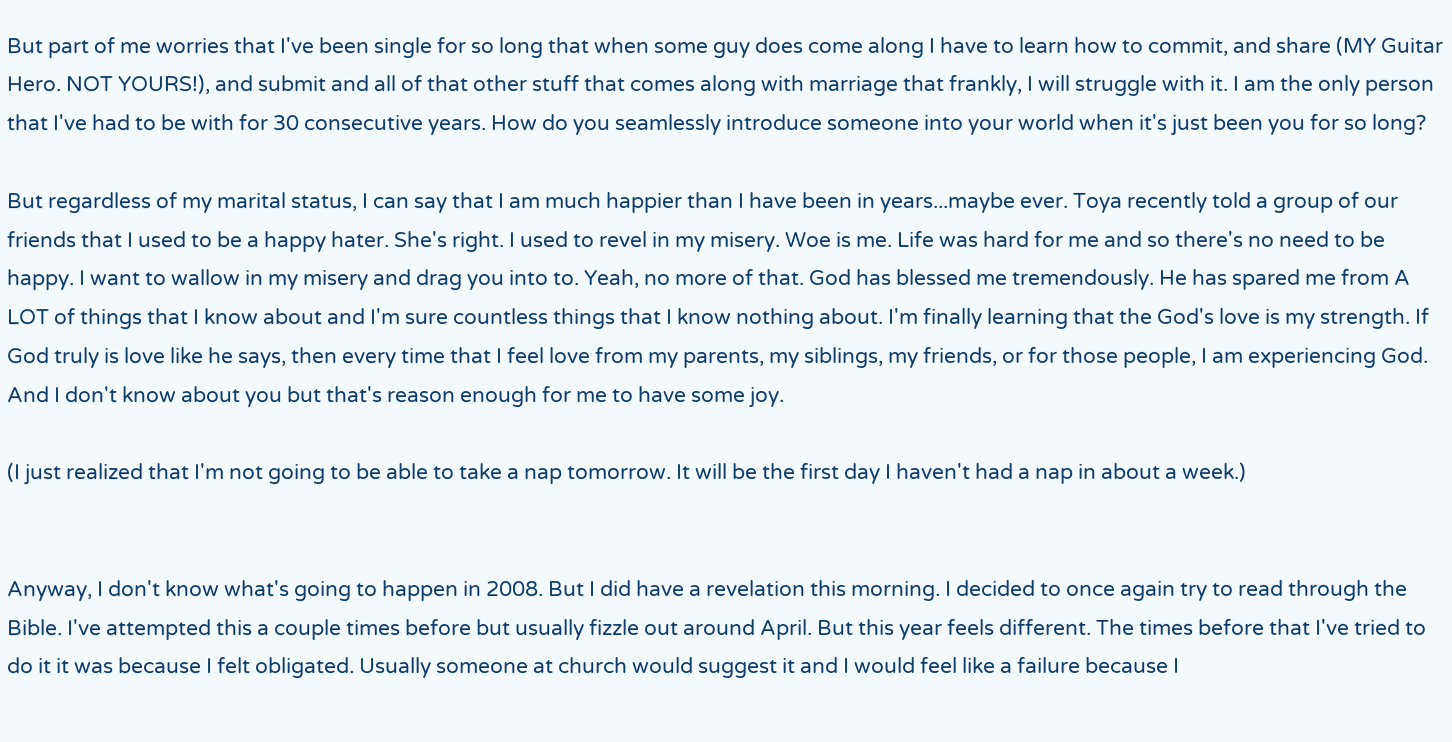But part of me worries that I've been single for so long that when some guy does come along I have to learn how to commit, and share (MY Guitar Hero. NOT YOURS!), and submit and all of that other stuff that comes along with marriage that frankly, I will struggle with it. I am the only person that I've had to be with for 30 consecutive years. How do you seamlessly introduce someone into your world when it's just been you for so long?

But regardless of my marital status, I can say that I am much happier than I have been in years...maybe ever. Toya recently told a group of our friends that I used to be a happy hater. She's right. I used to revel in my misery. Woe is me. Life was hard for me and so there's no need to be happy. I want to wallow in my misery and drag you into to. Yeah, no more of that. God has blessed me tremendously. He has spared me from A LOT of things that I know about and I'm sure countless things that I know nothing about. I'm finally learning that the God's love is my strength. If God truly is love like he says, then every time that I feel love from my parents, my siblings, my friends, or for those people, I am experiencing God. And I don't know about you but that's reason enough for me to have some joy.

(I just realized that I'm not going to be able to take a nap tomorrow. It will be the first day I haven't had a nap in about a week.)


Anyway, I don't know what's going to happen in 2008. But I did have a revelation this morning. I decided to once again try to read through the Bible. I've attempted this a couple times before but usually fizzle out around April. But this year feels different. The times before that I've tried to do it it was because I felt obligated. Usually someone at church would suggest it and I would feel like a failure because I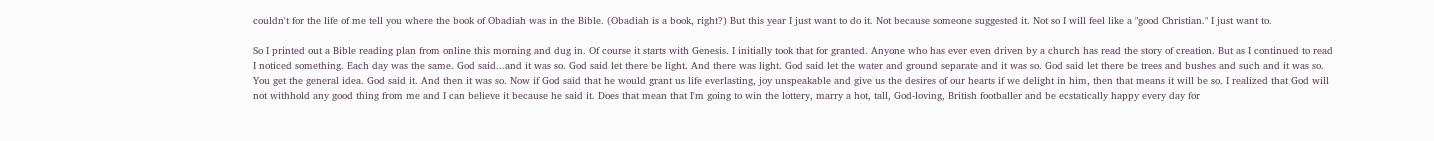couldn't for the life of me tell you where the book of Obadiah was in the Bible. (Obadiah is a book, right?) But this year I just want to do it. Not because someone suggested it. Not so I will feel like a "good Christian." I just want to.

So I printed out a Bible reading plan from online this morning and dug in. Of course it starts with Genesis. I initially took that for granted. Anyone who has ever even driven by a church has read the story of creation. But as I continued to read I noticed something. Each day was the same. God said...and it was so. God said let there be light. And there was light. God said let the water and ground separate and it was so. God said let there be trees and bushes and such and it was so. You get the general idea. God said it. And then it was so. Now if God said that he would grant us life everlasting, joy unspeakable and give us the desires of our hearts if we delight in him, then that means it will be so. I realized that God will not withhold any good thing from me and I can believe it because he said it. Does that mean that I'm going to win the lottery, marry a hot, tall, God-loving, British footballer and be ecstatically happy every day for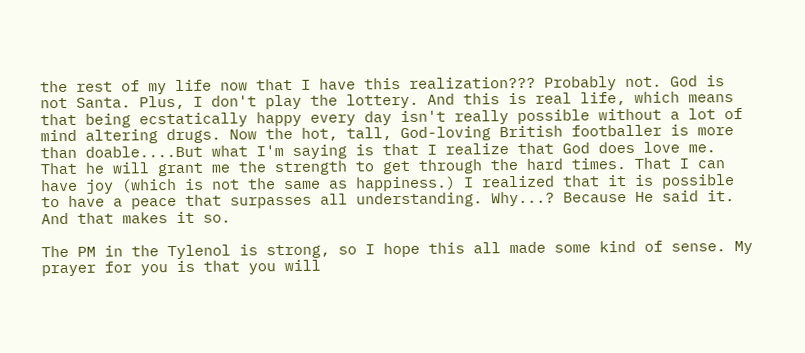the rest of my life now that I have this realization??? Probably not. God is not Santa. Plus, I don't play the lottery. And this is real life, which means that being ecstatically happy every day isn't really possible without a lot of mind altering drugs. Now the hot, tall, God-loving British footballer is more than doable....But what I'm saying is that I realize that God does love me. That he will grant me the strength to get through the hard times. That I can have joy (which is not the same as happiness.) I realized that it is possible to have a peace that surpasses all understanding. Why...? Because He said it. And that makes it so.

The PM in the Tylenol is strong, so I hope this all made some kind of sense. My prayer for you is that you will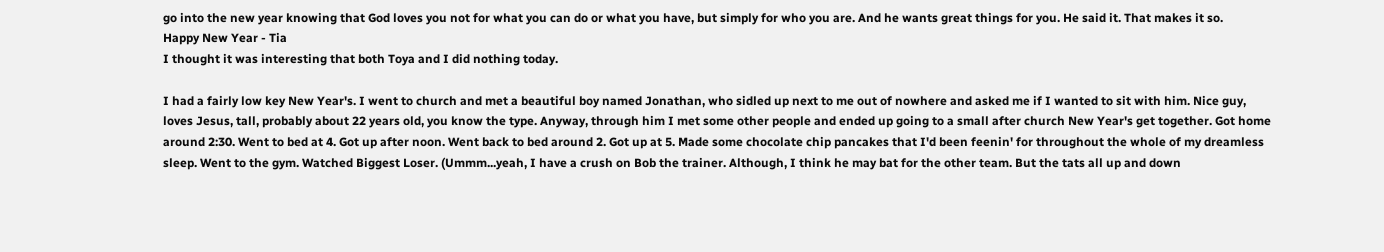go into the new year knowing that God loves you not for what you can do or what you have, but simply for who you are. And he wants great things for you. He said it. That makes it so.
Happy New Year - Tia
I thought it was interesting that both Toya and I did nothing today.

I had a fairly low key New Year's. I went to church and met a beautiful boy named Jonathan, who sidled up next to me out of nowhere and asked me if I wanted to sit with him. Nice guy, loves Jesus, tall, probably about 22 years old, you know the type. Anyway, through him I met some other people and ended up going to a small after church New Year's get together. Got home around 2:30. Went to bed at 4. Got up after noon. Went back to bed around 2. Got up at 5. Made some chocolate chip pancakes that I'd been feenin' for throughout the whole of my dreamless sleep. Went to the gym. Watched Biggest Loser. (Ummm...yeah, I have a crush on Bob the trainer. Although, I think he may bat for the other team. But the tats all up and down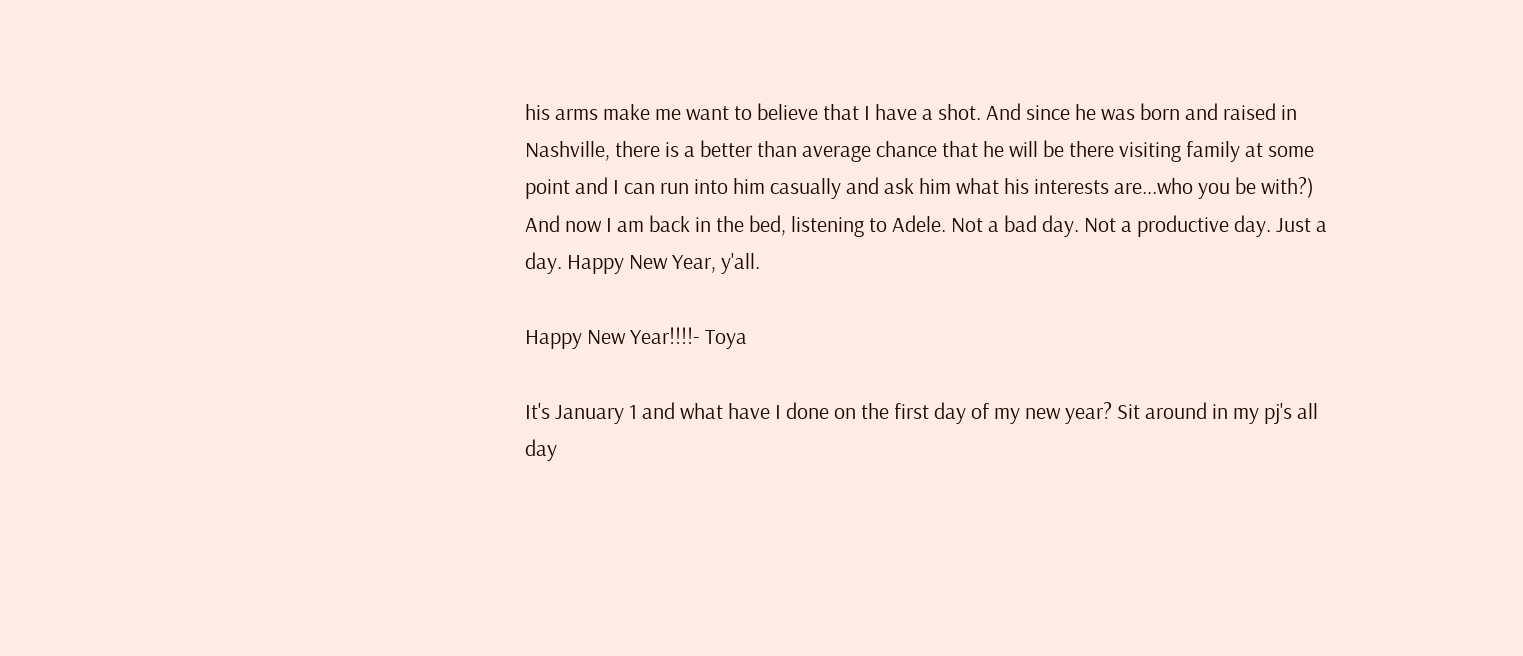his arms make me want to believe that I have a shot. And since he was born and raised in Nashville, there is a better than average chance that he will be there visiting family at some point and I can run into him casually and ask him what his interests are...who you be with?) And now I am back in the bed, listening to Adele. Not a bad day. Not a productive day. Just a day. Happy New Year, y'all.

Happy New Year!!!!- Toya

It's January 1 and what have I done on the first day of my new year? Sit around in my pj's all day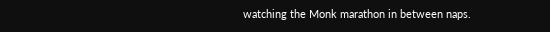watching the Monk marathon in between naps.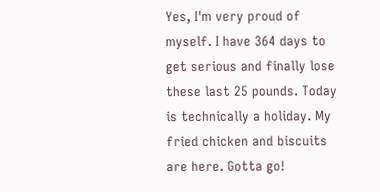Yes, I'm very proud of myself. I have 364 days to get serious and finally lose these last 25 pounds. Today is technically a holiday. My fried chicken and biscuits are here. Gotta go!